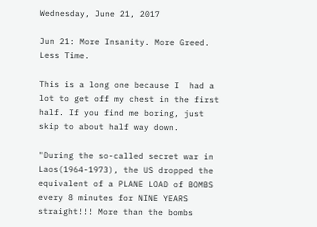Wednesday, June 21, 2017

Jun 21: More Insanity. More Greed. Less Time.

This is a long one because I  had a lot to get off my chest in the first half. If you find me boring, just skip to about half way down.

"During the so-called secret war in Laos(1964-1973), the US dropped the equivalent of a PLANE LOAD of BOMBS every 8 minutes for NINE YEARS straight!!! More than the bombs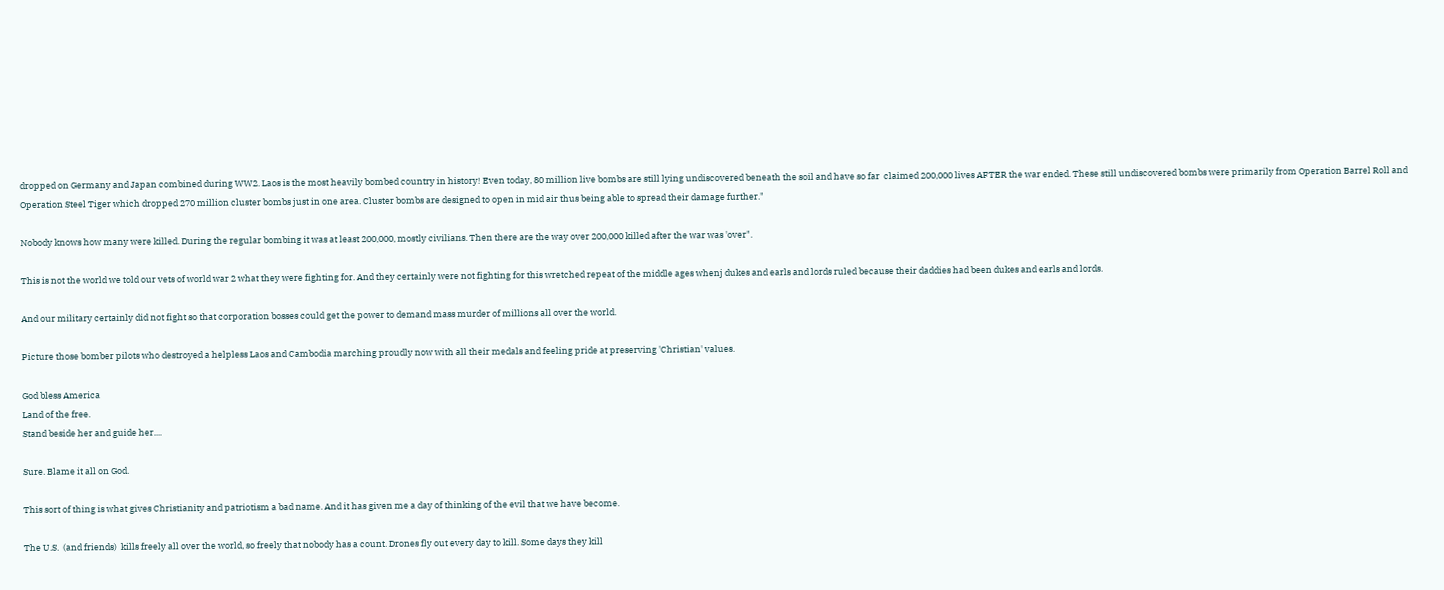dropped on Germany and Japan combined during WW2. Laos is the most heavily bombed country in history! Even today, 80 million live bombs are still lying undiscovered beneath the soil and have so far  claimed 200,000 lives AFTER the war ended. These still undiscovered bombs were primarily from Operation Barrel Roll and Operation Steel Tiger which dropped 270 million cluster bombs just in one area. Cluster bombs are designed to open in mid air thus being able to spread their damage further."

Nobody knows how many were killed. During the regular bombing it was at least 200,000, mostly civilians. Then there are the way over 200,000 killed after the war was 'over".

This is not the world we told our vets of world war 2 what they were fighting for. And they certainly were not fighting for this wretched repeat of the middle ages whenj dukes and earls and lords ruled because their daddies had been dukes and earls and lords.

And our military certainly did not fight so that corporation bosses could get the power to demand mass murder of millions all over the world.

Picture those bomber pilots who destroyed a helpless Laos and Cambodia marching proudly now with all their medals and feeling pride at preserving 'Christian' values.

God bless America
Land of the free.
Stand beside her and guide her....

Sure. Blame it all on God.

This sort of thing is what gives Christianity and patriotism a bad name. And it has given me a day of thinking of the evil that we have become.

The U.S.  (and friends)  kills freely all over the world, so freely that nobody has a count. Drones fly out every day to kill. Some days they kill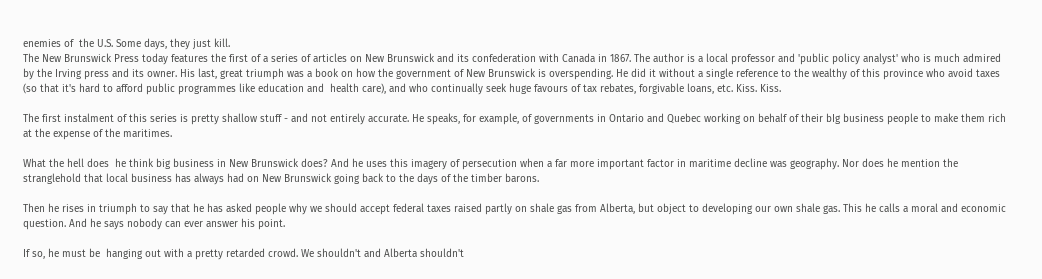enemies of  the U.S. Some days, they just kill.
The New Brunswick Press today features the first of a series of articles on New Brunswick and its confederation with Canada in 1867. The author is a local professor and 'public policy analyst' who is much admired by the Irving press and its owner. His last, great triumph was a book on how the government of New Brunswick is overspending. He did it without a single reference to the wealthy of this province who avoid taxes (so that it's hard to afford public programmes like education and  health care), and who continually seek huge favours of tax rebates, forgivable loans, etc. Kiss. Kiss.

The first instalment of this series is pretty shallow stuff - and not entirely accurate. He speaks, for example, of governments in Ontario and Quebec working on behalf of their bIg business people to make them rich at the expense of the maritimes.

What the hell does  he think big business in New Brunswick does? And he uses this imagery of persecution when a far more important factor in maritime decline was geography. Nor does he mention the stranglehold that local business has always had on New Brunswick going back to the days of the timber barons.

Then he rises in triumph to say that he has asked people why we should accept federal taxes raised partly on shale gas from Alberta, but object to developing our own shale gas. This he calls a moral and economic question. And he says nobody can ever answer his point.

If so, he must be  hanging out with a pretty retarded crowd. We shouldn't and Alberta shouldn't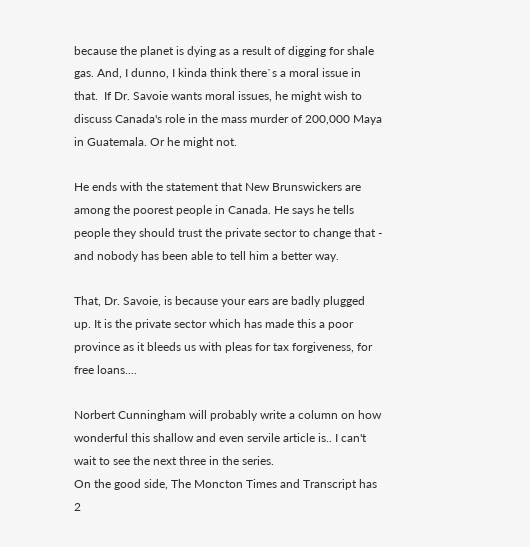because the planet is dying as a result of digging for shale gas. And, I dunno, I kinda think there`s a moral issue in that.  If Dr. Savoie wants moral issues, he might wish to discuss Canada's role in the mass murder of 200,000 Maya in Guatemala. Or he might not.

He ends with the statement that New Brunswickers are among the poorest people in Canada. He says he tells people they should trust the private sector to change that - and nobody has been able to tell him a better way.

That, Dr. Savoie, is because your ears are badly plugged up. It is the private sector which has made this a poor province as it bleeds us with pleas for tax forgiveness, for free loans....

Norbert Cunningham will probably write a column on how wonderful this shallow and even servile article is.. I can't wait to see the next three in the series.
On the good side, The Moncton Times and Transcript has 2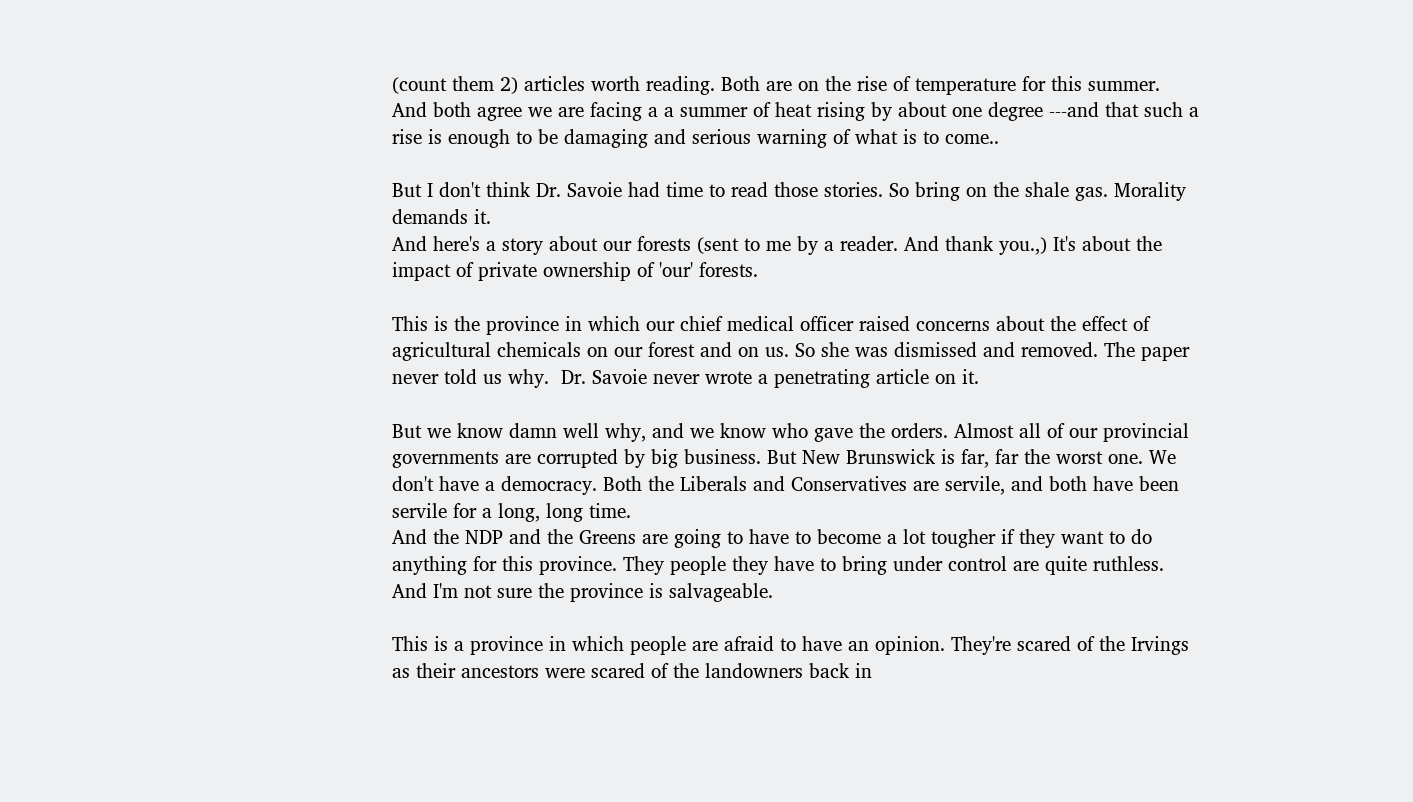(count them 2) articles worth reading. Both are on the rise of temperature for this summer. And both agree we are facing a a summer of heat rising by about one degree ---and that such a rise is enough to be damaging and serious warning of what is to come..

But I don't think Dr. Savoie had time to read those stories. So bring on the shale gas. Morality demands it.
And here's a story about our forests (sent to me by a reader. And thank you.,) It's about the impact of private ownership of 'our' forests.

This is the province in which our chief medical officer raised concerns about the effect of agricultural chemicals on our forest and on us. So she was dismissed and removed. The paper never told us why.  Dr. Savoie never wrote a penetrating article on it.

But we know damn well why, and we know who gave the orders. Almost all of our provincial governments are corrupted by big business. But New Brunswick is far, far the worst one. We don't have a democracy. Both the Liberals and Conservatives are servile, and both have been servile for a long, long time.
And the NDP and the Greens are going to have to become a lot tougher if they want to do anything for this province. They people they have to bring under control are quite ruthless. And I'm not sure the province is salvageable.

This is a province in which people are afraid to have an opinion. They're scared of the Irvings as their ancestors were scared of the landowners back in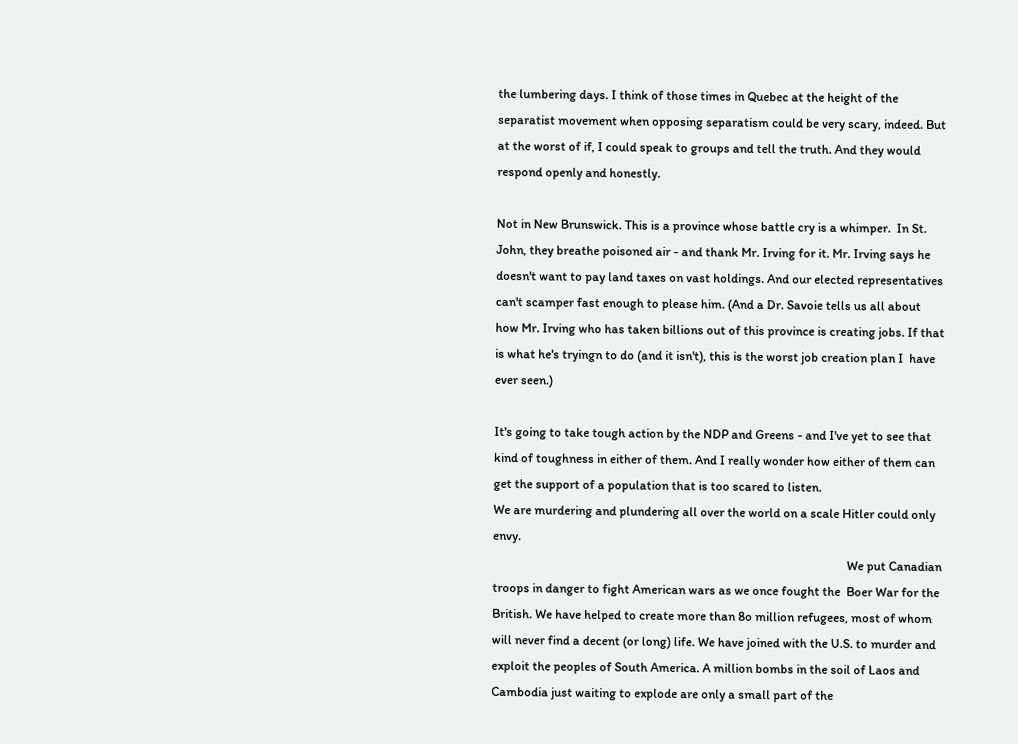the lumbering days. I think of those times in Quebec at the height of the separatist movement when opposing separatism could be very scary, indeed. But at the worst of if, I could speak to groups and tell the truth. And they would respond openly and honestly.

Not in New Brunswick. This is a province whose battle cry is a whimper.  In St. John, they breathe poisoned air - and thank Mr. Irving for it. Mr. Irving says he doesn't want to pay land taxes on vast holdings. And our elected representatives can't scamper fast enough to please him. (And a Dr. Savoie tells us all about  how Mr. Irving who has taken billions out of this province is creating jobs. If that is what he's tryingn to do (and it isn't), this is the worst job creation plan I  have ever seen.)

It's going to take tough action by the NDP and Greens - and I've yet to see that kind of toughness in either of them. And I really wonder how either of them can get the support of a population that is too scared to listen.
We are murdering and plundering all over the world on a scale Hitler could only envy.
                                                                                                                      We put Canadian troops in danger to fight American wars as we once fought the  Boer War for the British. We have helped to create more than 8o million refugees, most of whom will never find a decent (or long) life. We have joined with the U.S. to murder and exploit the peoples of South America. A million bombs in the soil of Laos and Cambodia just waiting to explode are only a small part of the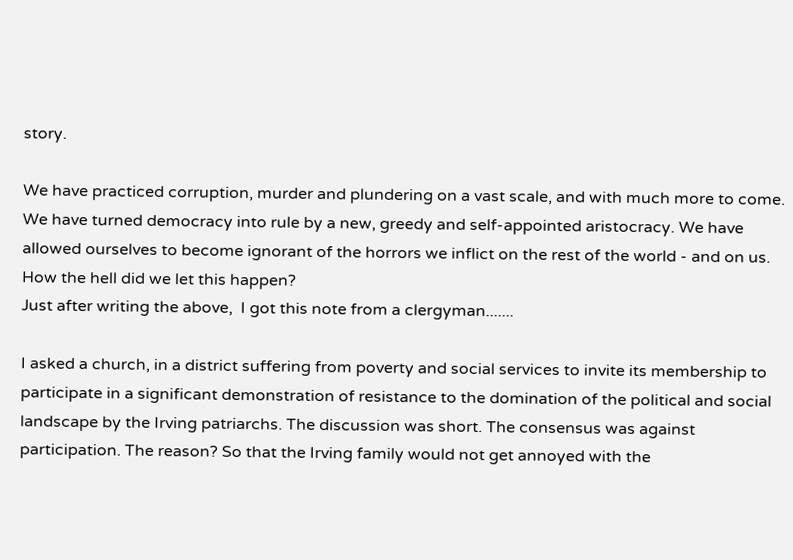story.

We have practiced corruption, murder and plundering on a vast scale, and with much more to come. We have turned democracy into rule by a new, greedy and self-appointed aristocracy. We have allowed ourselves to become ignorant of the horrors we inflict on the rest of the world - and on us.
How the hell did we let this happen?
Just after writing the above,  I got this note from a clergyman.......

I asked a church, in a district suffering from poverty and social services to invite its membership to participate in a significant demonstration of resistance to the domination of the political and social landscape by the Irving patriarchs. The discussion was short. The consensus was against participation. The reason? So that the Irving family would not get annoyed with the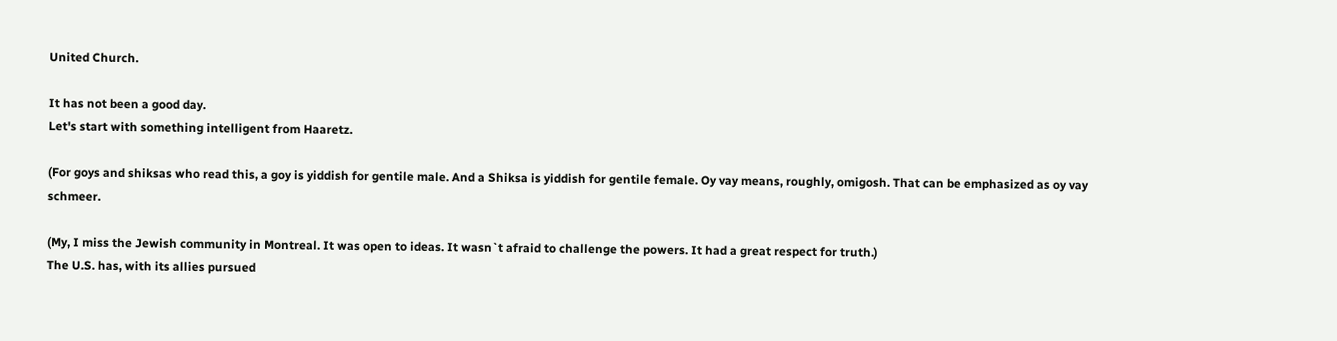United Church.

It has not been a good day.
Let's start with something intelligent from Haaretz.

(For goys and shiksas who read this, a goy is yiddish for gentile male. And a Shiksa is yiddish for gentile female. Oy vay means, roughly, omigosh. That can be emphasized as oy vay schmeer.

(My, I miss the Jewish community in Montreal. It was open to ideas. It wasn`t afraid to challenge the powers. It had a great respect for truth.)
The U.S. has, with its allies pursued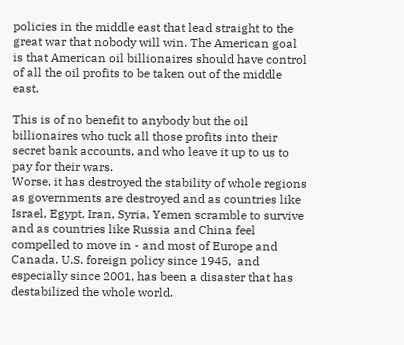policies in the middle east that lead straight to the great war that nobody will win. The American goal is that American oil billionaires should have control of all the oil profits to be taken out of the middle east.

This is of no benefit to anybody but the oil billionaires who tuck all those profits into their secret bank accounts, and who leave it up to us to pay for their wars.
Worse, it has destroyed the stability of whole regions as governments are destroyed and as countries like Israel, Egypt, Iran, Syria, Yemen scramble to survive and as countries like Russia and China feel compelled to move in - and most of Europe and Canada. U.S. foreign policy since 1945,  and especially since 2001, has been a disaster that has destabilized the whole world.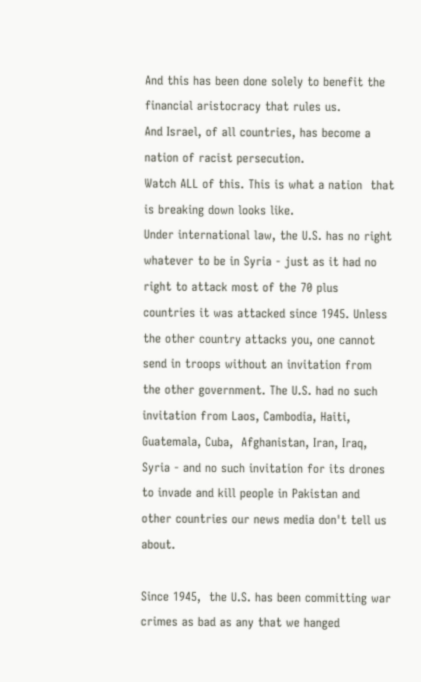And this has been done solely to benefit the financial aristocracy that rules us.
And Israel, of all countries, has become a nation of racist persecution.
Watch ALL of this. This is what a nation  that is breaking down looks like.
Under international law, the U.S. has no right whatever to be in Syria - just as it had no right to attack most of the 70 plus countries it was attacked since 1945. Unless the other country attacks you, one cannot send in troops without an invitation from the other government. The U.S. had no such invitation from Laos, Cambodia, Haiti, Guatemala, Cuba,  Afghanistan, Iran, Iraq, Syria - and no such invitation for its drones to invade and kill people in Pakistan and other countries our news media don't tell us about.

Since 1945,  the U.S. has been committing war crimes as bad as any that we hanged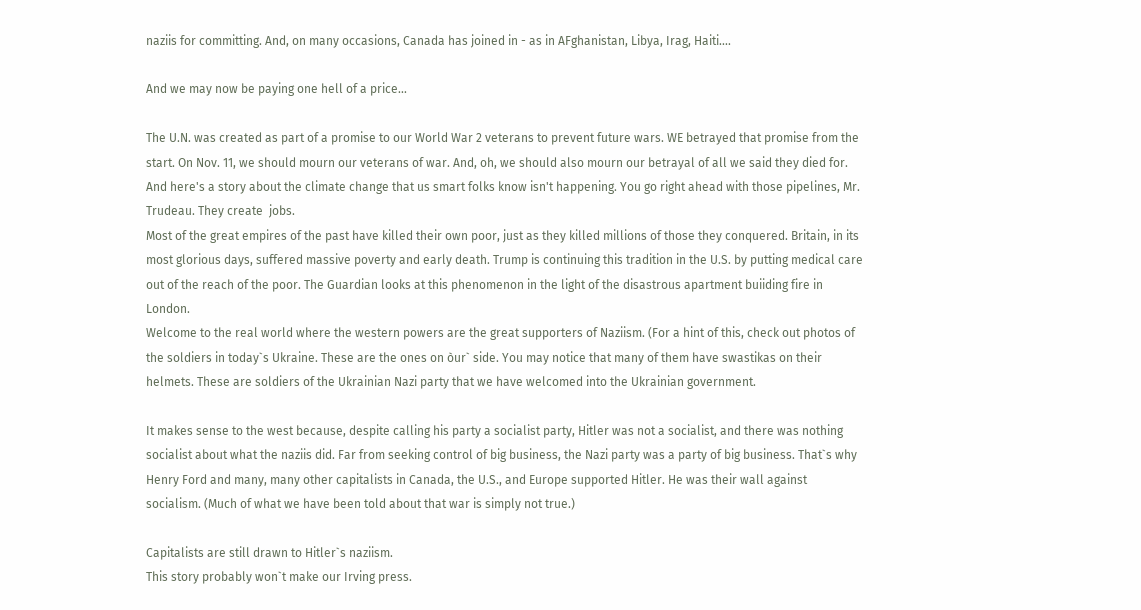naziis for committing. And, on many occasions, Canada has joined in - as in AFghanistan, Libya, Irag, Haiti....

And we may now be paying one hell of a price...

The U.N. was created as part of a promise to our World War 2 veterans to prevent future wars. WE betrayed that promise from the start. On Nov. 11, we should mourn our veterans of war. And, oh, we should also mourn our betrayal of all we said they died for.
And here's a story about the climate change that us smart folks know isn't happening. You go right ahead with those pipelines, Mr. Trudeau. They create  jobs.
Most of the great empires of the past have killed their own poor, just as they killed millions of those they conquered. Britain, in its most glorious days, suffered massive poverty and early death. Trump is continuing this tradition in the U.S. by putting medical care out of the reach of the poor. The Guardian looks at this phenomenon in the light of the disastrous apartment buiiding fire in London.
Welcome to the real world where the western powers are the great supporters of Naziism. (For a hint of this, check out photos of the soldiers in today`s Ukraine. These are the ones on òur` side. You may notice that many of them have swastikas on their helmets. These are soldiers of the Ukrainian Nazi party that we have welcomed into the Ukrainian government.

It makes sense to the west because, despite calling his party a socialist party, Hitler was not a socialist, and there was nothing socialist about what the naziis did. Far from seeking control of big business, the Nazi party was a party of big business. That`s why Henry Ford and many, many other capitalists in Canada, the U.S., and Europe supported Hitler. He was their wall against socialism. (Much of what we have been told about that war is simply not true.)

Capitalists are still drawn to Hitler`s naziism.
This story probably won`t make our Irving press.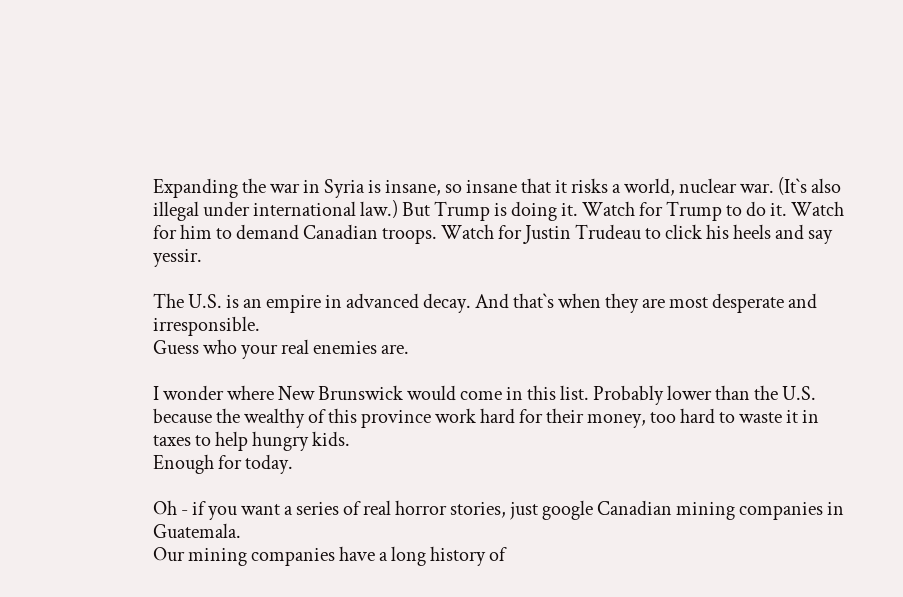Expanding the war in Syria is insane, so insane that it risks a world, nuclear war. (It`s also illegal under international law.) But Trump is doing it. Watch for Trump to do it. Watch for him to demand Canadian troops. Watch for Justin Trudeau to click his heels and say yessir.

The U.S. is an empire in advanced decay. And that`s when they are most desperate and irresponsible.
Guess who your real enemies are.

I wonder where New Brunswick would come in this list. Probably lower than the U.S. because the wealthy of this province work hard for their money, too hard to waste it in taxes to help hungry kids.
Enough for today.

Oh - if you want a series of real horror stories, just google Canadian mining companies in Guatemala.
Our mining companies have a long history of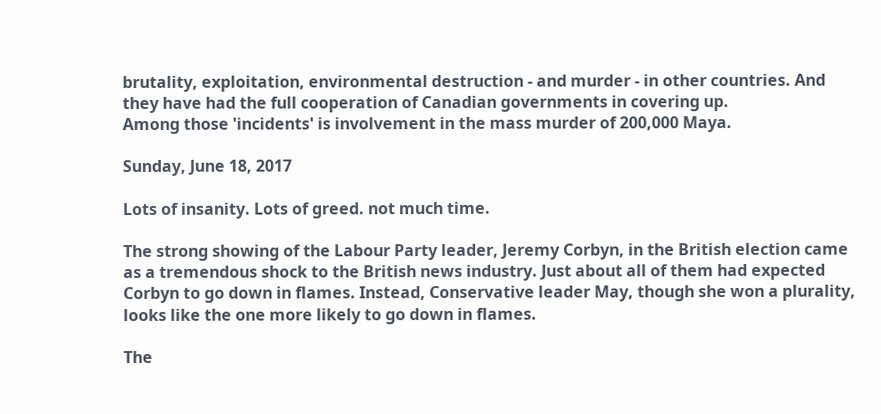brutality, exploitation, environmental destruction - and murder - in other countries. And they have had the full cooperation of Canadian governments in covering up.
Among those 'incidents' is involvement in the mass murder of 200,000 Maya.

Sunday, June 18, 2017

Lots of insanity. Lots of greed. not much time.

The strong showing of the Labour Party leader, Jeremy Corbyn, in the British election came as a tremendous shock to the British news industry. Just about all of them had expected Corbyn to go down in flames. Instead, Conservative leader May, though she won a plurality, looks like the one more likely to go down in flames.

The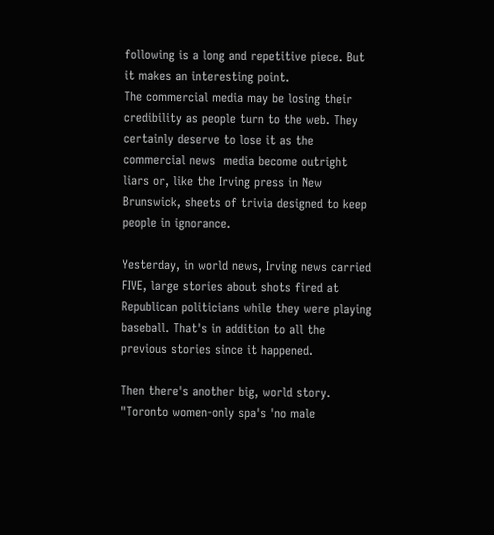following is a long and repetitive piece. But it makes an interesting point.
The commercial media may be losing their credibility as people turn to the web. They certainly deserve to lose it as the commercial news  media become outright liars or, like the Irving press in New Brunswick, sheets of trivia designed to keep people in ignorance.

Yesterday, in world news, Irving news carried FIVE, large stories about shots fired at Republican politicians while they were playing baseball. That's in addition to all the previous stories since it happened.

Then there's another big, world story. "Toronto women-only spa's 'no male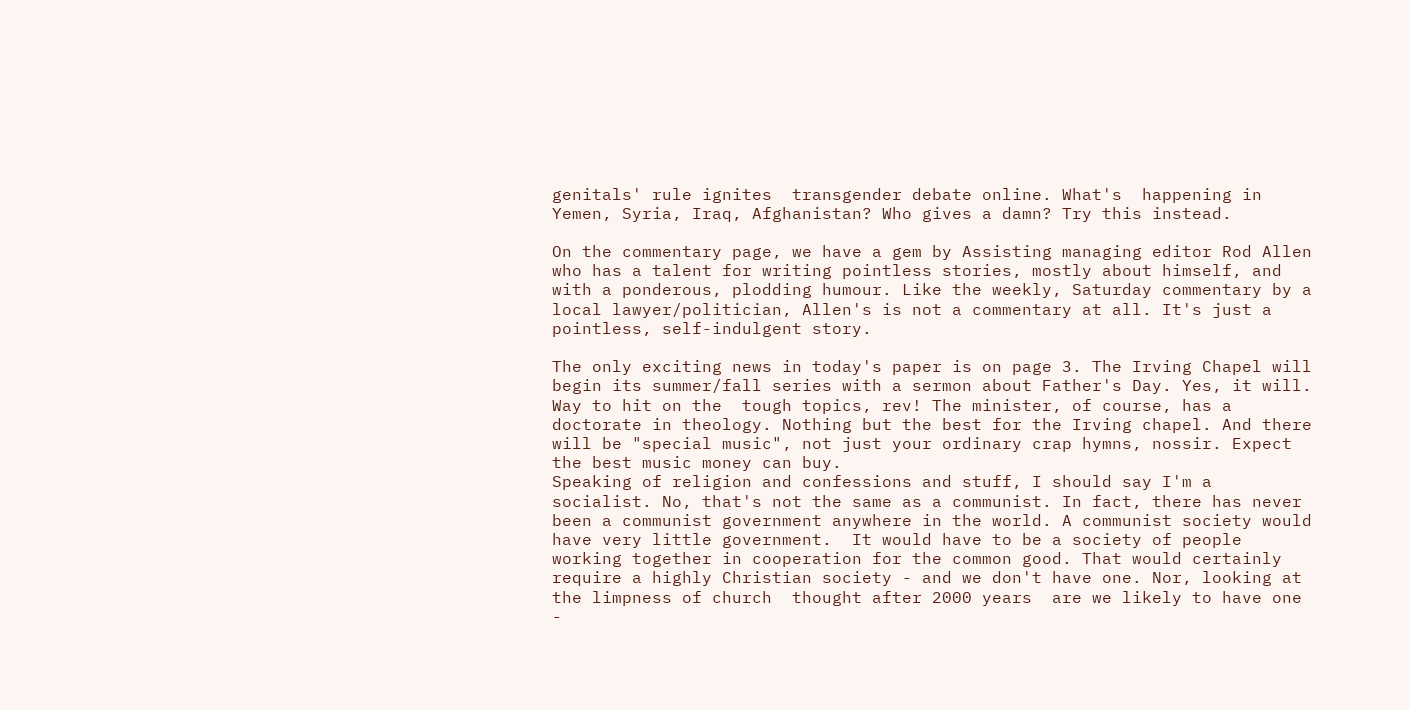genitals' rule ignites  transgender debate online. What's  happening in Yemen, Syria, Iraq, Afghanistan? Who gives a damn? Try this instead.

On the commentary page, we have a gem by Assisting managing editor Rod Allen who has a talent for writing pointless stories, mostly about himself, and with a ponderous, plodding humour. Like the weekly, Saturday commentary by a local lawyer/politician, Allen's is not a commentary at all. It's just a pointless, self-indulgent story.

The only exciting news in today's paper is on page 3. The Irving Chapel will begin its summer/fall series with a sermon about Father's Day. Yes, it will. Way to hit on the  tough topics, rev! The minister, of course, has a doctorate in theology. Nothing but the best for the Irving chapel. And there will be "special music", not just your ordinary crap hymns, nossir. Expect the best music money can buy.
Speaking of religion and confessions and stuff, I should say I'm a socialist. No, that's not the same as a communist. In fact, there has never been a communist government anywhere in the world. A communist society would  have very little government.  It would have to be a society of people working together in cooperation for the common good. That would certainly require a highly Christian society - and we don't have one. Nor, looking at the limpness of church  thought after 2000 years  are we likely to have one -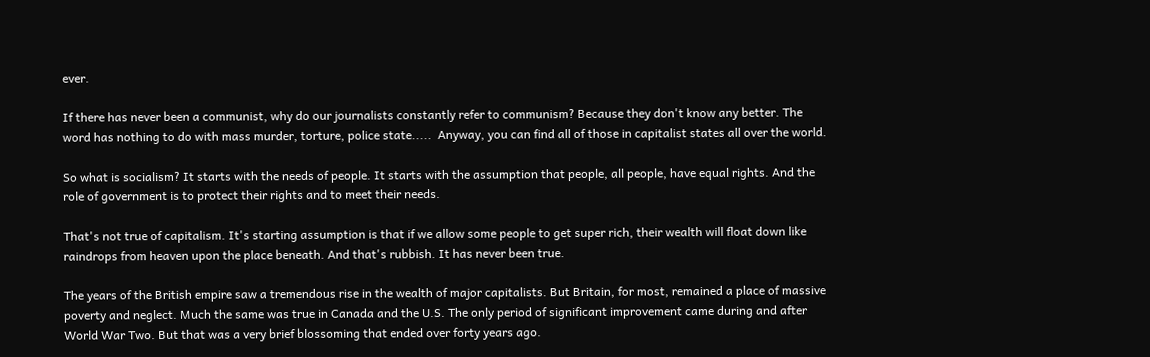ever.

If there has never been a communist, why do our journalists constantly refer to communism? Because they don't know any better. The word has nothing to do with mass murder, torture, police state.....  Anyway, you can find all of those in capitalist states all over the world.

So what is socialism? It starts with the needs of people. It starts with the assumption that people, all people, have equal rights. And the role of government is to protect their rights and to meet their needs.

That's not true of capitalism. It's starting assumption is that if we allow some people to get super rich, their wealth will float down like raindrops from heaven upon the place beneath. And that's rubbish. It has never been true.

The years of the British empire saw a tremendous rise in the wealth of major capitalists. But Britain, for most, remained a place of massive poverty and neglect. Much the same was true in Canada and the U.S. The only period of significant improvement came during and after World War Two. But that was a very brief blossoming that ended over forty years ago.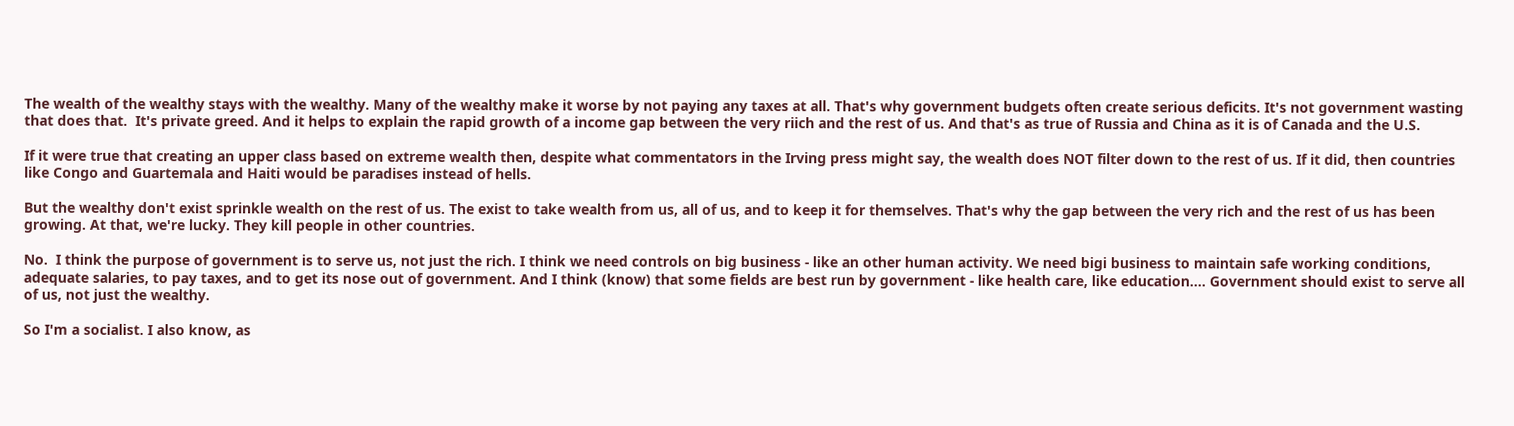The wealth of the wealthy stays with the wealthy. Many of the wealthy make it worse by not paying any taxes at all. That's why government budgets often create serious deficits. It's not government wasting that does that.  It's private greed. And it helps to explain the rapid growth of a income gap between the very riich and the rest of us. And that's as true of Russia and China as it is of Canada and the U.S.

If it were true that creating an upper class based on extreme wealth then, despite what commentators in the Irving press might say, the wealth does NOT filter down to the rest of us. If it did, then countries like Congo and Guartemala and Haiti would be paradises instead of hells.

But the wealthy don't exist sprinkle wealth on the rest of us. The exist to take wealth from us, all of us, and to keep it for themselves. That's why the gap between the very rich and the rest of us has been  growing. At that, we're lucky. They kill people in other countries.

No.  I think the purpose of government is to serve us, not just the rich. I think we need controls on big business - like an other human activity. We need bigi business to maintain safe working conditions, adequate salaries, to pay taxes, and to get its nose out of government. And I think (know) that some fields are best run by government - like health care, like education.... Government should exist to serve all of us, not just the wealthy.

So I'm a socialist. I also know, as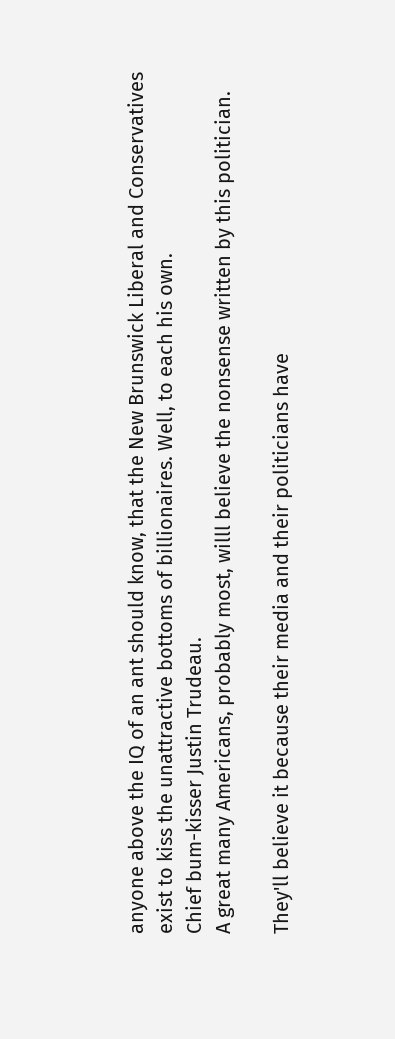anyone above the IQ of an ant should know, that the New Brunswick Liberal and Conservatives exist to kiss the unattractive bottoms of billionaires. Well, to each his own.
Chief bum-kisser Justin Trudeau.
A great many Americans, probably most, willl believe the nonsense written by this politician.

They'll believe it because their media and their politicians have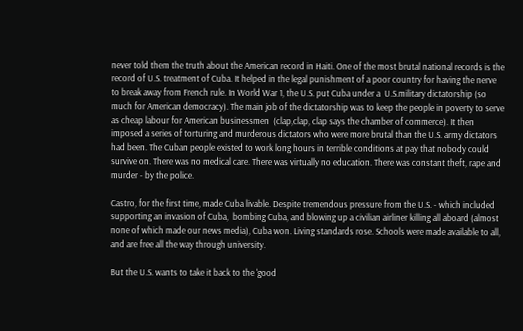never told them the truth about the American record in Haiti. One of the most brutal national records is the record of U.S. treatment of Cuba. It helped in the legal punishment of a poor country for having the nerve to break away from French rule. In World War 1, the U.S. put Cuba under a  U.S.military dictatorship (so much for American democracy). The main job of the dictatorship was to keep the people in poverty to serve as cheap labour for American businessmen  (clap,clap, clap says the chamber of commerce). It then imposed a series of torturing and murderous dictators who were more brutal than the U.S. army dictators had been. The Cuban people existed to work long hours in terrible conditions at pay that nobody could survive on. There was no medical care. There was virtually no education. There was constant theft, rape and murder - by the police.

Castro, for the first time, made Cuba livable. Despite tremendous pressure from the U.S. - which included supporting an invasion of Cuba,  bombing Cuba, and blowing up a civilian airliner killing all aboard (almost none of which made our news media), Cuba won. Living standards rose. Schools were made available to all, and are free all the way through university.

But the U.S. wants to take it back to the 'good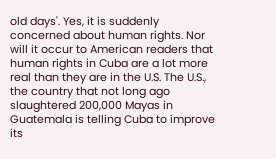old days'. Yes, it is suddenly concerned about human rights. Nor will it occur to American readers that human rights in Cuba are a lot more real than they are in the U.S. The U.S., the country that not long ago slaughtered 200,000 Mayas in Guatemala is telling Cuba to improve its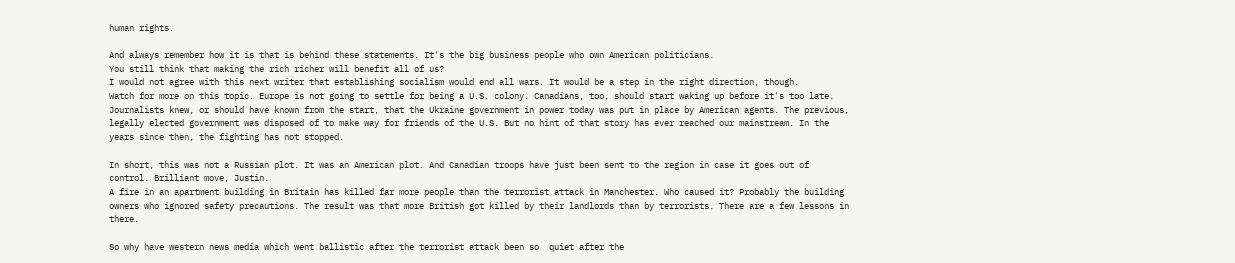human rights.

And always remember how it is that is behind these statements. It's the big business people who own American politicians.
You still think that making the rich richer will benefit all of us?
I would not agree with this next writer that establishing socialism would end all wars. It would be a step in the right direction, though.
Watch for more on this topic. Europe is not going to settle for being a U.S. colony. Canadians, too, should start waking up before it's too late.
Journalists knew, or should have known from the start, that the Ukraine government in power today was put in place by American agents. The previous,  legally elected government was disposed of to make way for friends of the U.S. But no hint of that story has ever reached our mainstream. In the years since then, the fighting has not stopped.

In short, this was not a Russian plot. It was an American plot. And Canadian troops have just been sent to the region in case it goes out of control. Brilliant move, Justin.
A fire in an apartment building in Britain has killed far more people than the terrorist attack in Manchester. Who caused it? Probably the building owners who ignored safety precautions. The result was that more British got killed by their landlords than by terrorists. There are a few lessons in there.

So why have western news media which went ballistic after the terrorist attack been so  quiet after the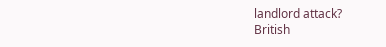landlord attack?
British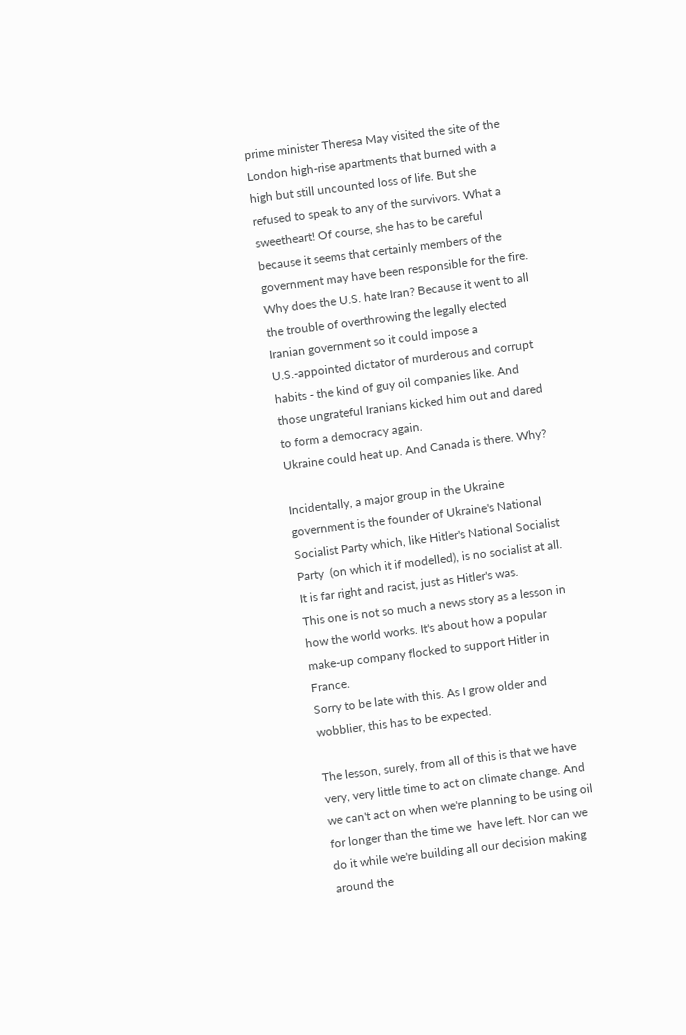prime minister Theresa May visited the site of the London high-rise apartments that burned with a high but still uncounted loss of life. But she refused to speak to any of the survivors. What a sweetheart! Of course, she has to be careful because it seems that certainly members of the government may have been responsible for the fire.
Why does the U.S. hate Iran? Because it went to all the trouble of overthrowing the legally elected Iranian government so it could impose a U.S.-appointed dictator of murderous and corrupt habits - the kind of guy oil companies like. And those ungrateful Iranians kicked him out and dared to form a democracy again.
Ukraine could heat up. And Canada is there. Why?

Incidentally, a major group in the Ukraine government is the founder of Ukraine's National Socialist Party which, like Hitler's National Socialist Party  (on which it if modelled), is no socialist at all. It is far right and racist, just as Hitler's was.
This one is not so much a news story as a lesson in how the world works. It's about how a popular make-up company flocked to support Hitler in France.
Sorry to be late with this. As I grow older and wobblier, this has to be expected.

The lesson, surely, from all of this is that we have very, very little time to act on climate change. And we can't act on when we're planning to be using oil for longer than the time we  have left. Nor can we do it while we're building all our decision making around the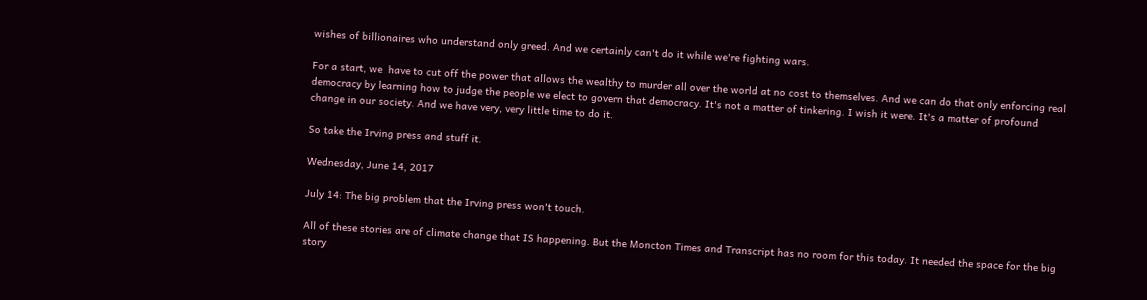wishes of billionaires who understand only greed. And we certainly can't do it while we're fighting wars.

For a start, we  have to cut off the power that allows the wealthy to murder all over the world at no cost to themselves. And we can do that only enforcing real democracy by learning how to judge the people we elect to govern that democracy. It's not a matter of tinkering. I wish it were. It's a matter of profound change in our society. And we have very, very little time to do it.

So take the Irving press and stuff it.

Wednesday, June 14, 2017

July 14: The big problem that the Irving press won't touch.

All of these stories are of climate change that IS happening. But the Moncton Times and Transcript has no room for this today. It needed the space for the big story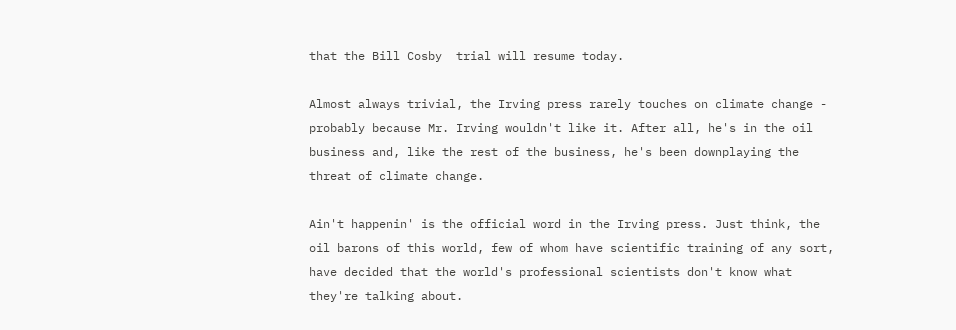that the Bill Cosby  trial will resume today.

Almost always trivial, the Irving press rarely touches on climate change - probably because Mr. Irving wouldn't like it. After all, he's in the oil business and, like the rest of the business, he's been downplaying the threat of climate change.

Ain't happenin' is the official word in the Irving press. Just think, the oil barons of this world, few of whom have scientific training of any sort, have decided that the world's professional scientists don't know what they're talking about.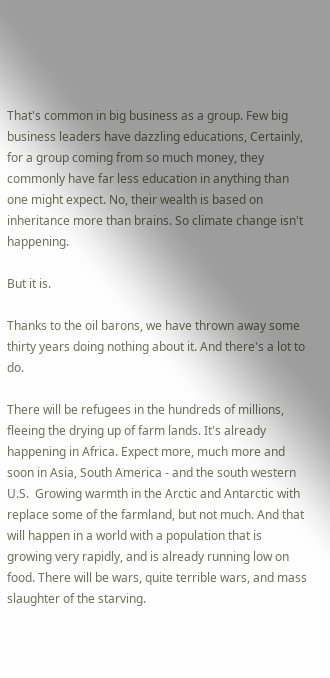That's common in big business as a group. Few big business leaders have dazzling educations, Certainly, for a group coming from so much money, they commonly have far less education in anything than one might expect. No, their wealth is based on inheritance more than brains. So climate change isn't happening.

But it is.

Thanks to the oil barons, we have thrown away some thirty years doing nothing about it. And there's a lot to do.

There will be refugees in the hundreds of millions, fleeing the drying up of farm lands. It's already happening in Africa. Expect more, much more and soon in Asia, South America - and the south western U.S.  Growing warmth in the Arctic and Antarctic with replace some of the farmland, but not much. And that will happen in a world with a population that is growing very rapidly, and is already running low on food. There will be wars, quite terrible wars, and mass slaughter of the starving.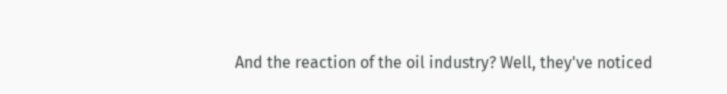And the reaction of the oil industry? Well, they've noticed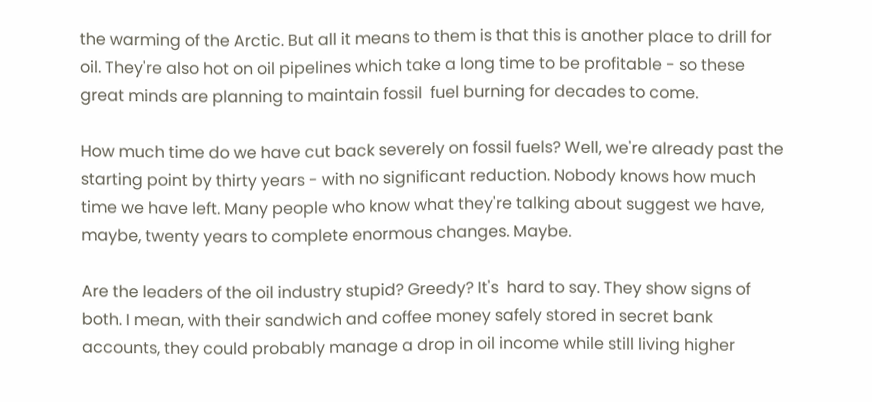the warming of the Arctic. But all it means to them is that this is another place to drill for oil. They're also hot on oil pipelines which take a long time to be profitable - so these great minds are planning to maintain fossil  fuel burning for decades to come.

How much time do we have cut back severely on fossil fuels? Well, we're already past the starting point by thirty years - with no significant reduction. Nobody knows how much time we have left. Many people who know what they're talking about suggest we have, maybe, twenty years to complete enormous changes. Maybe.

Are the leaders of the oil industry stupid? Greedy? It's  hard to say. They show signs of both. I mean, with their sandwich and coffee money safely stored in secret bank accounts, they could probably manage a drop in oil income while still living higher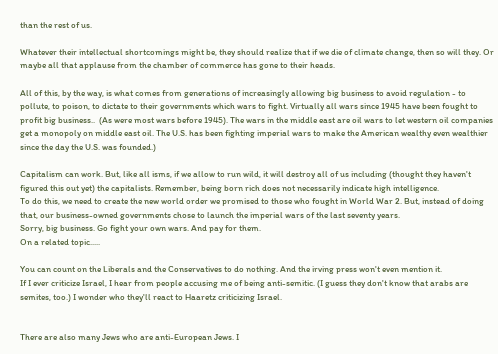than the rest of us.

Whatever their intellectual shortcomings might be, they should realize that if we die of climate change, then so will they. Or maybe all that applause from the chamber of commerce has gone to their heads.

All of this, by the way, is what comes from generations of increasingly allowing big business to avoid regulation - to pollute, to poison, to dictate to their governments which wars to fight. Virtually all wars since 1945 have been fought to profit big business..  (As were most wars before 1945). The wars in the middle east are oil wars to let western oil companies get a monopoly on middle east oil. The U.S. has been fighting imperial wars to make the American wealthy even wealthier since the day the U.S. was founded.)

Capitalism can work. But, like all isms, if we allow to run wild, it will destroy all of us including (thought they haven't figured this out yet) the capitalists. Remember, being born rich does not necessarily indicate high intelligence.
To do this, we need to create the new world order we promised to those who fought in World War 2. But, instead of doing that, our business-owned governments chose to launch the imperial wars of the last seventy years.
Sorry, big business. Go fight your own wars. And pay for them.
On a related topic.....

You can count on the Liberals and the Conservatives to do nothing. And the irving press won't even mention it.
If I ever criticize Israel, I hear from people accusing me of being anti-semitic. (I guess they don't know that arabs are semites, too.) I wonder who they'll react to Haaretz criticizing Israel.


There are also many Jews who are anti-European Jews. I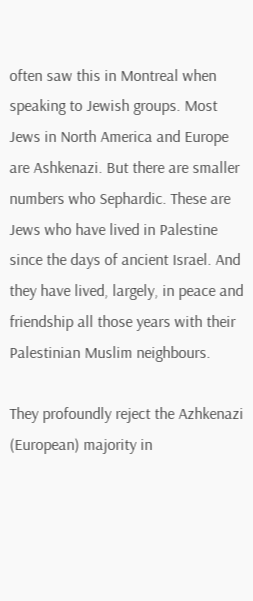often saw this in Montreal when speaking to Jewish groups. Most Jews in North America and Europe are Ashkenazi. But there are smaller numbers who Sephardic. These are Jews who have lived in Palestine since the days of ancient Israel. And they have lived, largely, in peace and friendship all those years with their Palestinian Muslim neighbours.

They profoundly reject the Azhkenazi (European) majority in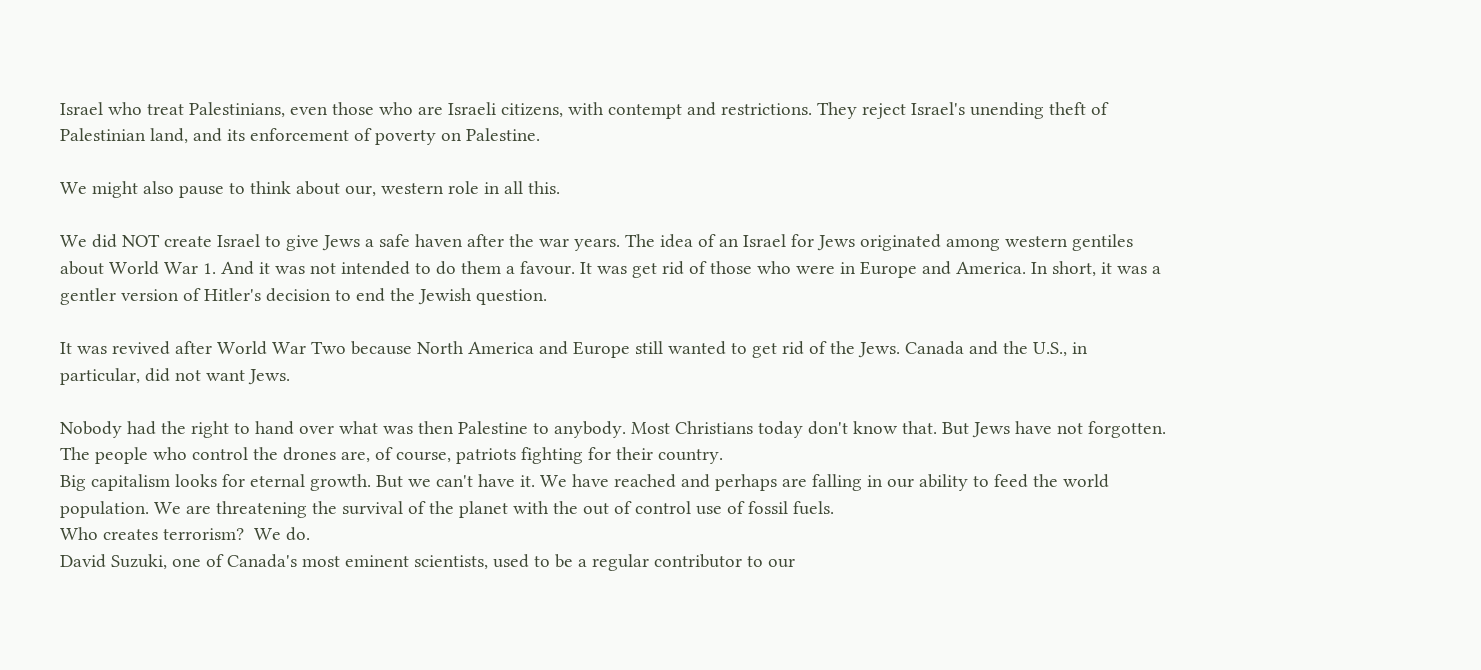Israel who treat Palestinians, even those who are Israeli citizens, with contempt and restrictions. They reject Israel's unending theft of Palestinian land, and its enforcement of poverty on Palestine.

We might also pause to think about our, western role in all this.

We did NOT create Israel to give Jews a safe haven after the war years. The idea of an Israel for Jews originated among western gentiles about World War 1. And it was not intended to do them a favour. It was get rid of those who were in Europe and America. In short, it was a gentler version of Hitler's decision to end the Jewish question.

It was revived after World War Two because North America and Europe still wanted to get rid of the Jews. Canada and the U.S., in particular, did not want Jews.

Nobody had the right to hand over what was then Palestine to anybody. Most Christians today don't know that. But Jews have not forgotten.
The people who control the drones are, of course, patriots fighting for their country.
Big capitalism looks for eternal growth. But we can't have it. We have reached and perhaps are falling in our ability to feed the world population. We are threatening the survival of the planet with the out of control use of fossil fuels.
Who creates terrorism?  We do.
David Suzuki, one of Canada's most eminent scientists, used to be a regular contributor to our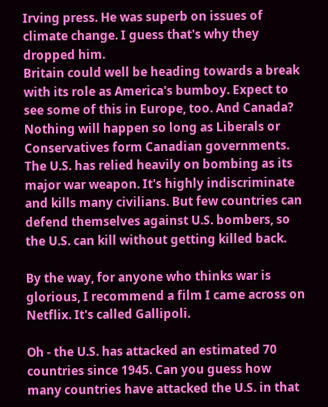Irving press. He was superb on issues of climate change. I guess that's why they dropped him.
Britain could well be heading towards a break with its role as America's bumboy. Expect to see some of this in Europe, too. And Canada? Nothing will happen so long as Liberals or Conservatives form Canadian governments.
The U.S. has relied heavily on bombing as its major war weapon. It's highly indiscriminate and kills many civilians. But few countries can defend themselves against U.S. bombers, so the U.S. can kill without getting killed back.

By the way, for anyone who thinks war is glorious, I recommend a film I came across on Netflix. It's called Gallipoli.

Oh - the U.S. has attacked an estimated 70 countries since 1945. Can you guess how many countries have attacked the U.S. in that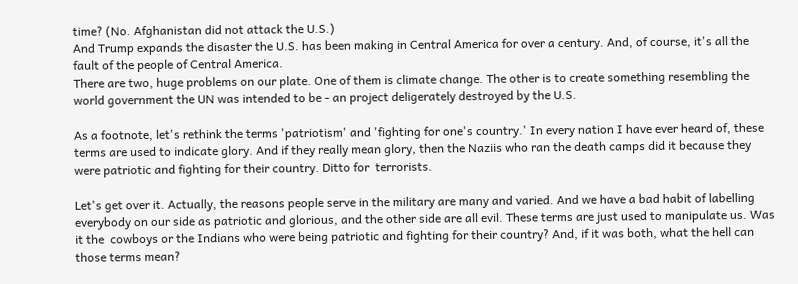time? (No. Afghanistan did not attack the U.S.)
And Trump expands the disaster the U.S. has been making in Central America for over a century. And, of course, it's all the fault of the people of Central America.
There are two, huge problems on our plate. One of them is climate change. The other is to create something resembling the world government the UN was intended to be - an project deligerately destroyed by the U.S.

As a footnote, let's rethink the terms 'patriotism' and 'fighting for one's country.' In every nation I have ever heard of, these  terms are used to indicate glory. And if they really mean glory, then the Naziis who ran the death camps did it because they were patriotic and fighting for their country. Ditto for  terrorists.

Let's get over it. Actually, the reasons people serve in the military are many and varied. And we have a bad habit of labelling   everybody on our side as patriotic and glorious, and the other side are all evil. These terms are just used to manipulate us. Was it the  cowboys or the Indians who were being patriotic and fighting for their country? And, if it was both, what the hell can those terms mean?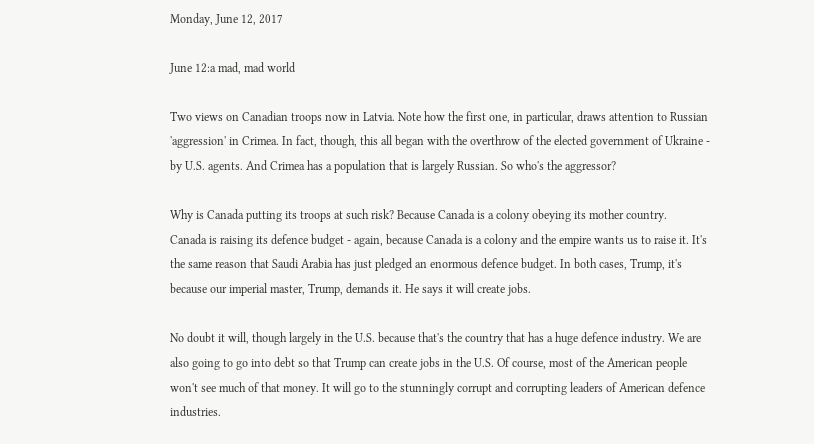Monday, June 12, 2017

June 12:a mad, mad world

Two views on Canadian troops now in Latvia. Note how the first one, in particular, draws attention to Russian 'aggression' in Crimea. In fact, though, this all began with the overthrow of the elected government of Ukraine -  by U.S. agents. And Crimea has a population that is largely Russian. So who's the aggressor?

Why is Canada putting its troops at such risk? Because Canada is a colony obeying its mother country.
Canada is raising its defence budget - again, because Canada is a colony and the empire wants us to raise it. It's the same reason that Saudi Arabia has just pledged an enormous defence budget. In both cases, Trump, it's because our imperial master, Trump, demands it. He says it will create jobs.

No doubt it will, though largely in the U.S. because that's the country that has a huge defence industry. We are also going to go into debt so that Trump can create jobs in the U.S. Of course, most of the American people won't see much of that money. It will go to the stunningly corrupt and corrupting leaders of American defence industries.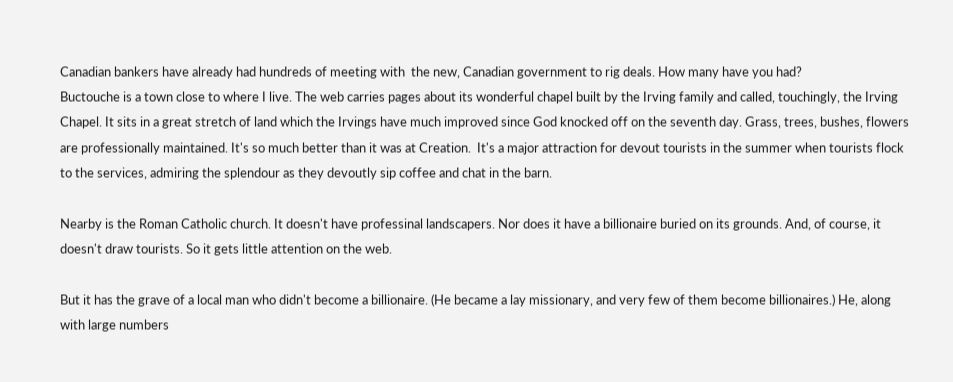Canadian bankers have already had hundreds of meeting with  the new, Canadian government to rig deals. How many have you had?
Buctouche is a town close to where I live. The web carries pages about its wonderful chapel built by the Irving family and called, touchingly, the Irving Chapel. It sits in a great stretch of land which the Irvings have much improved since God knocked off on the seventh day. Grass, trees, bushes, flowers are professionally maintained. It's so much better than it was at Creation.  It's a major attraction for devout tourists in the summer when tourists flock to the services, admiring the splendour as they devoutly sip coffee and chat in the barn.

Nearby is the Roman Catholic church. It doesn't have professinal landscapers. Nor does it have a billionaire buried on its grounds. And, of course, it doesn't draw tourists. So it gets little attention on the web.

But it has the grave of a local man who didn't become a billionaire. (He became a lay missionary, and very few of them become billionaires.) He, along with large numbers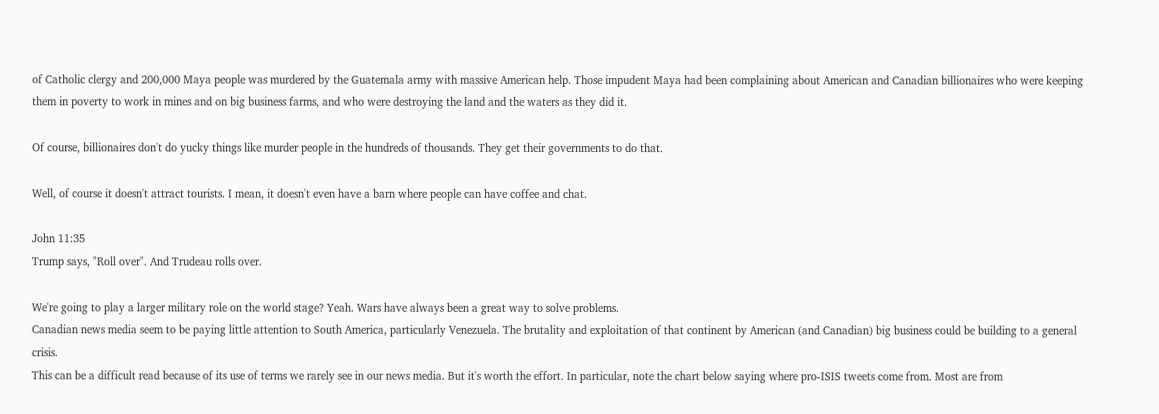of Catholic clergy and 200,000 Maya people was murdered by the Guatemala army with massive American help. Those impudent Maya had been complaining about American and Canadian billionaires who were keeping them in poverty to work in mines and on big business farms, and who were destroying the land and the waters as they did it.

Of course, billionaires don't do yucky things like murder people in the hundreds of thousands. They get their governments to do that.

Well, of course it doesn't attract tourists. I mean, it doesn't even have a barn where people can have coffee and chat.

John 11:35
Trump says, "Roll over". And Trudeau rolls over.

We're going to play a larger military role on the world stage? Yeah. Wars have always been a great way to solve problems.
Canadian news media seem to be paying little attention to South America, particularly Venezuela. The brutality and exploitation of that continent by American (and Canadian) big business could be building to a general crisis.
This can be a difficult read because of its use of terms we rarely see in our news media. But it's worth the effort. In particular, note the chart below saying where pro-ISIS tweets come from. Most are from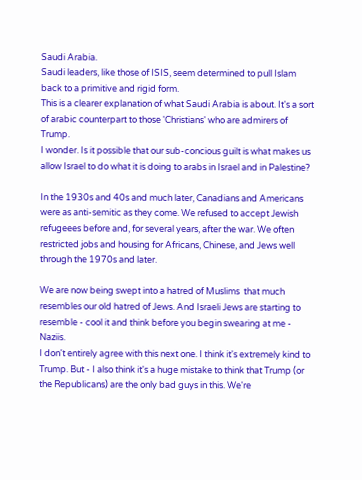Saudi Arabia.
Saudi leaders, like those of ISIS, seem determined to pull Islam back to a primitive and rigid form.
This is a clearer explanation of what Saudi Arabia is about. It's a sort of arabic counterpart to those 'Christians' who are admirers of Trump.
I wonder. Is it possible that our sub-concious guilt is what makes us allow Israel to do what it is doing to arabs in Israel and in Palestine?

In the 1930s and 40s and much later, Canadians and Americans were as anti-semitic as they come. We refused to accept Jewish refugeees before and, for several years, after the war. We often restricted jobs and housing for Africans, Chinese, and Jews well through the 1970s and later.

We are now being swept into a hatred of Muslims  that much resembles our old hatred of Jews. And Israeli Jews are starting to resemble - cool it and think before you begin swearing at me - Naziis.
I don't entirely agree with this next one. I think it's extremely kind to Trump. But - I also think it's a huge mistake to think that Trump (or the Republicans) are the only bad guys in this. We're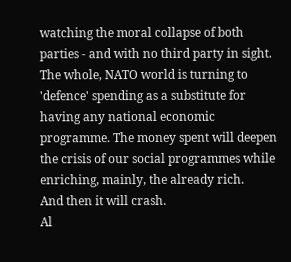watching the moral collapse of both parties - and with no third party in sight.
The whole, NATO world is turning to 'defence' spending as a substitute for having any national economic programme. The money spent will deepen the crisis of our social programmes while enriching, mainly, the already rich.
And then it will crash.
Al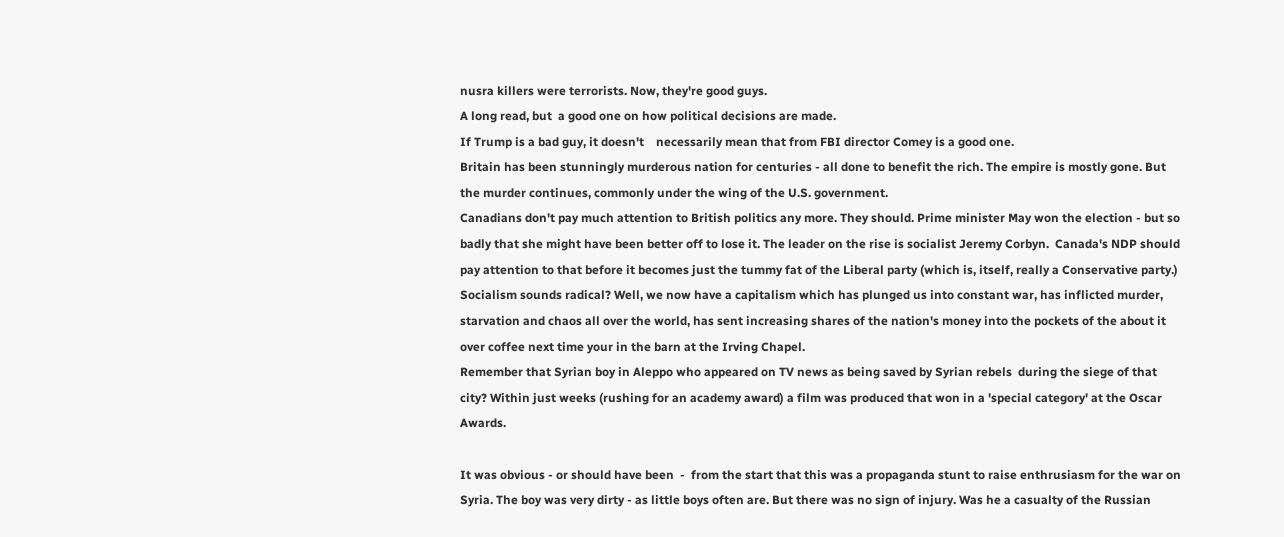nusra killers were terrorists. Now, they're good guys.
A long read, but  a good one on how political decisions are made.
If Trump is a bad guy, it doesn't    necessarily mean that from FBI director Comey is a good one.
Britain has been stunningly murderous nation for centuries - all done to benefit the rich. The empire is mostly gone. But the murder continues, commonly under the wing of the U.S. government.
Canadians don't pay much attention to British politics any more. They should. Prime minister May won the election - but so badly that she might have been better off to lose it. The leader on the rise is socialist Jeremy Corbyn.  Canada's NDP should pay attention to that before it becomes just the tummy fat of the Liberal party (which is, itself, really a Conservative party.)
Socialism sounds radical? Well, we now have a capitalism which has plunged us into constant war, has inflicted murder, starvation and chaos all over the world, has sent increasing shares of the nation's money into the pockets of the about it over coffee next time your in the barn at the Irving Chapel.
Remember that Syrian boy in Aleppo who appeared on TV news as being saved by Syrian rebels  during the siege of that city? Within just weeks (rushing for an academy award) a film was produced that won in a 'special category' at the Oscar Awards.

It was obvious - or should have been  -  from the start that this was a propaganda stunt to raise enthrusiasm for the war on Syria. The boy was very dirty - as little boys often are. But there was no sign of injury. Was he a casualty of the Russian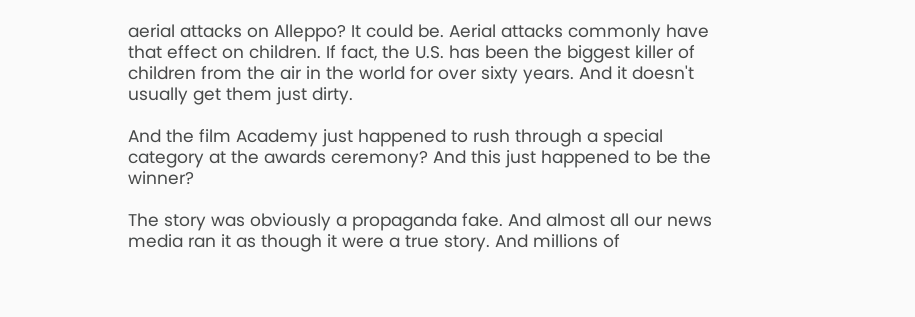aerial attacks on Alleppo? It could be. Aerial attacks commonly have that effect on children. If fact, the U.S. has been the biggest killer of children from the air in the world for over sixty years. And it doesn't usually get them just dirty.

And the film Academy just happened to rush through a special category at the awards ceremony? And this just happened to be the winner?

The story was obviously a propaganda fake. And almost all our news media ran it as though it were a true story. And millions of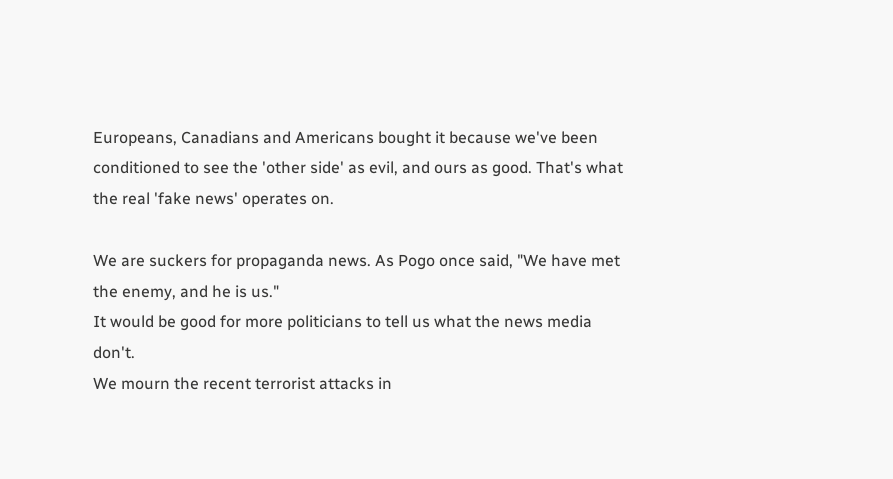Europeans, Canadians and Americans bought it because we've been conditioned to see the 'other side' as evil, and ours as good. That's what the real 'fake news' operates on.

We are suckers for propaganda news. As Pogo once said, "We have met the enemy, and he is us."
It would be good for more politicians to tell us what the news media don't.
We mourn the recent terrorist attacks in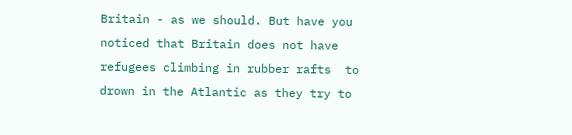Britain - as we should. But have you noticed that Britain does not have refugees climbing in rubber rafts  to drown in the Atlantic as they try to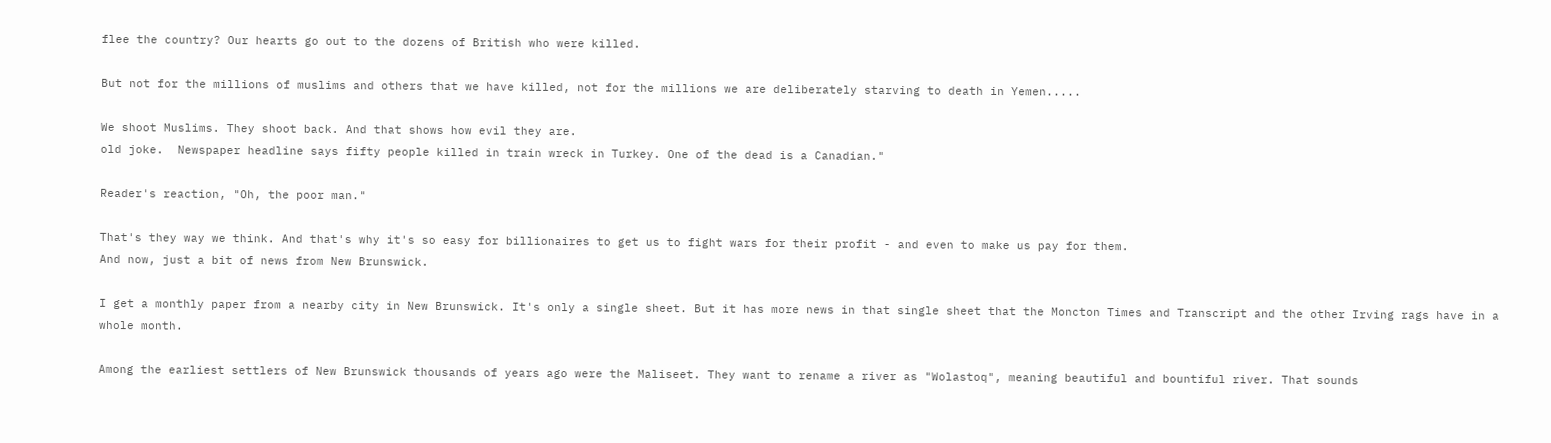flee the country? Our hearts go out to the dozens of British who were killed.

But not for the millions of muslims and others that we have killed, not for the millions we are deliberately starving to death in Yemen.....

We shoot Muslims. They shoot back. And that shows how evil they are.
old joke.  Newspaper headline says fifty people killed in train wreck in Turkey. One of the dead is a Canadian."

Reader's reaction, "Oh, the poor man."

That's they way we think. And that's why it's so easy for billionaires to get us to fight wars for their profit - and even to make us pay for them.
And now, just a bit of news from New Brunswick.

I get a monthly paper from a nearby city in New Brunswick. It's only a single sheet. But it has more news in that single sheet that the Moncton Times and Transcript and the other Irving rags have in a whole month.

Among the earliest settlers of New Brunswick thousands of years ago were the Maliseet. They want to rename a river as "Wolastoq", meaning beautiful and bountiful river. That sounds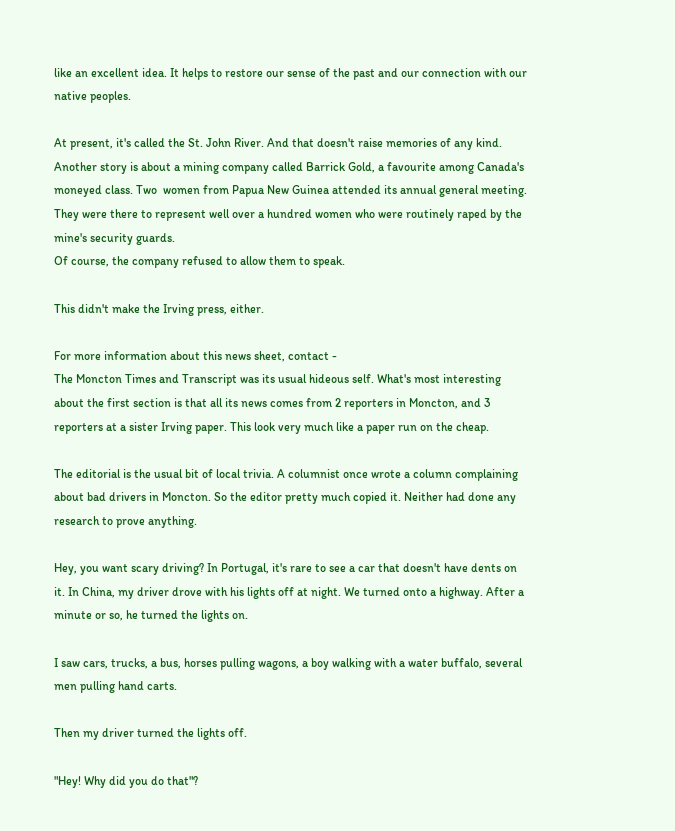like an excellent idea. It helps to restore our sense of the past and our connection with our native peoples.

At present, it's called the St. John River. And that doesn't raise memories of any kind.
Another story is about a mining company called Barrick Gold, a favourite among Canada's moneyed class. Two  women from Papua New Guinea attended its annual general meeting. They were there to represent well over a hundred women who were routinely raped by the mine's security guards.
Of course, the company refused to allow them to speak.

This didn't make the Irving press, either.

For more information about this news sheet, contact -
The Moncton Times and Transcript was its usual hideous self. What's most interesting about the first section is that all its news comes from 2 reporters in Moncton, and 3 reporters at a sister Irving paper. This look very much like a paper run on the cheap.

The editorial is the usual bit of local trivia. A columnist once wrote a column complaining about bad drivers in Moncton. So the editor pretty much copied it. Neither had done any research to prove anything.

Hey, you want scary driving? In Portugal, it's rare to see a car that doesn't have dents on it. In China, my driver drove with his lights off at night. We turned onto a highway. After a minute or so, he turned the lights on.

I saw cars, trucks, a bus, horses pulling wagons, a boy walking with a water buffalo, several men pulling hand carts.

Then my driver turned the lights off.

"Hey! Why did you do that"?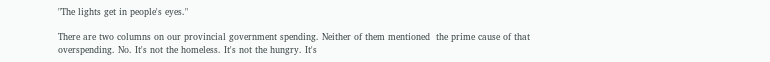"The lights get in people's eyes."

There are two columns on our provincial government spending. Neither of them mentioned  the prime cause of that overspending. No. It's not the homeless. It's not the hungry. It's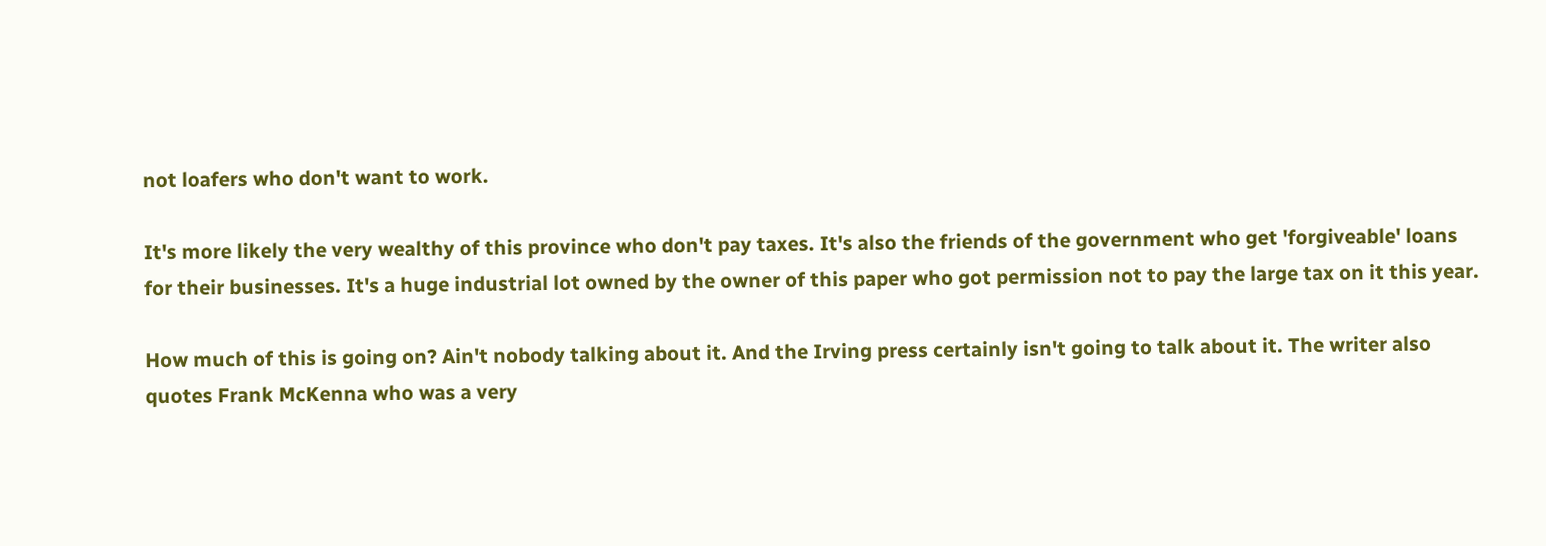not loafers who don't want to work.

It's more likely the very wealthy of this province who don't pay taxes. It's also the friends of the government who get 'forgiveable' loans for their businesses. It's a huge industrial lot owned by the owner of this paper who got permission not to pay the large tax on it this year.

How much of this is going on? Ain't nobody talking about it. And the Irving press certainly isn't going to talk about it. The writer also quotes Frank McKenna who was a very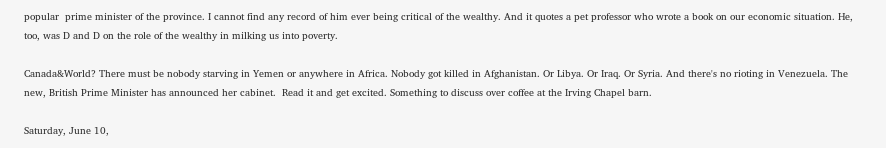popular  prime minister of the province. I cannot find any record of him ever being critical of the wealthy. And it quotes a pet professor who wrote a book on our economic situation. He, too, was D and D on the role of the wealthy in milking us into poverty.

Canada&World? There must be nobody starving in Yemen or anywhere in Africa. Nobody got killed in Afghanistan. Or Libya. Or Iraq. Or Syria. And there's no rioting in Venezuela. The new, British Prime Minister has announced her cabinet.  Read it and get excited. Something to discuss over coffee at the Irving Chapel barn.

Saturday, June 10,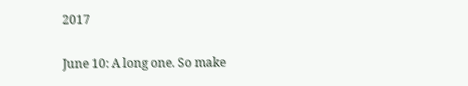2017

June 10: A long one. So make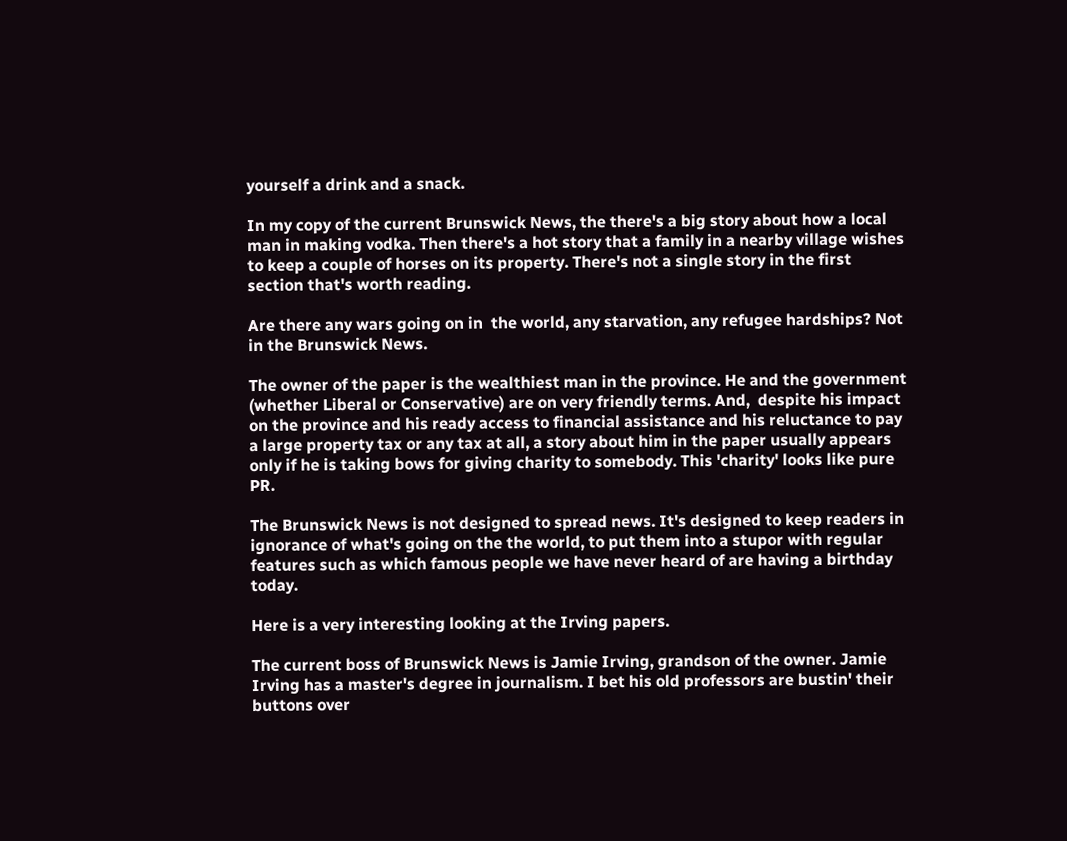yourself a drink and a snack.

In my copy of the current Brunswick News, the there's a big story about how a local man in making vodka. Then there's a hot story that a family in a nearby village wishes to keep a couple of horses on its property. There's not a single story in the first section that's worth reading.

Are there any wars going on in  the world, any starvation, any refugee hardships? Not in the Brunswick News.

The owner of the paper is the wealthiest man in the province. He and the government (whether Liberal or Conservative) are on very friendly terms. And,  despite his impact on the province and his ready access to financial assistance and his reluctance to pay a large property tax or any tax at all, a story about him in the paper usually appears only if he is taking bows for giving charity to somebody. This 'charity' looks like pure PR.

The Brunswick News is not designed to spread news. It's designed to keep readers in ignorance of what's going on the the world, to put them into a stupor with regular features such as which famous people we have never heard of are having a birthday today.

Here is a very interesting looking at the Irving papers.

The current boss of Brunswick News is Jamie Irving, grandson of the owner. Jamie Irving has a master's degree in journalism. I bet his old professors are bustin' their buttons over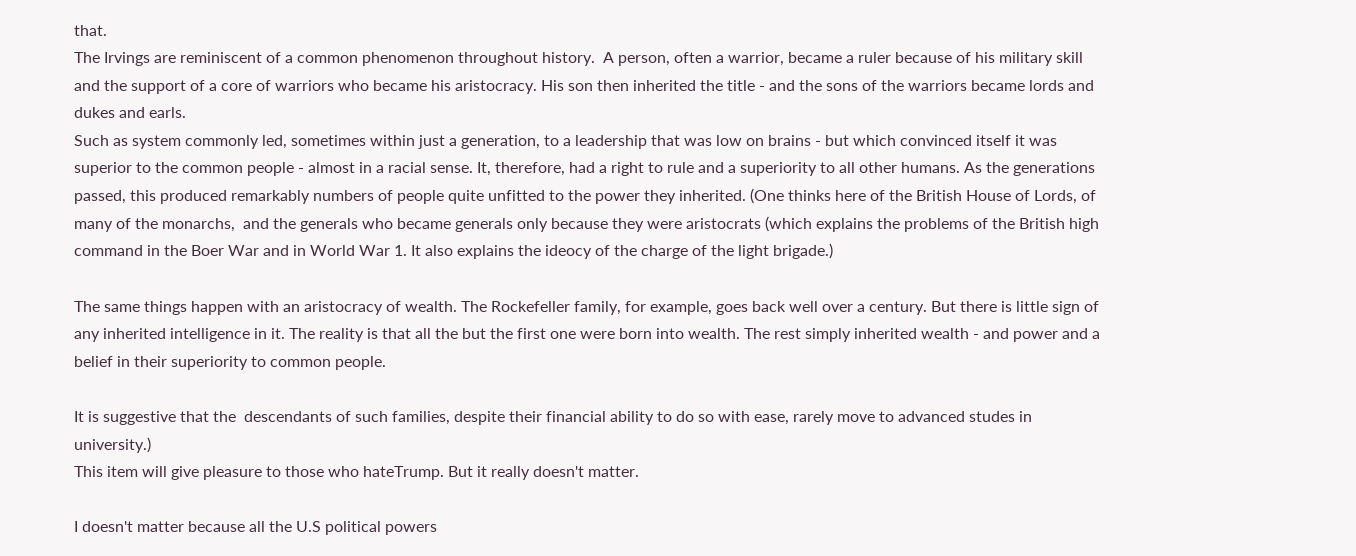that.
The Irvings are reminiscent of a common phenomenon throughout history.  A person, often a warrior, became a ruler because of his military skill and the support of a core of warriors who became his aristocracy. His son then inherited the title - and the sons of the warriors became lords and dukes and earls.
Such as system commonly led, sometimes within just a generation, to a leadership that was low on brains - but which convinced itself it was superior to the common people - almost in a racial sense. It, therefore, had a right to rule and a superiority to all other humans. As the generations passed, this produced remarkably numbers of people quite unfitted to the power they inherited. (One thinks here of the British House of Lords, of many of the monarchs,  and the generals who became generals only because they were aristocrats (which explains the problems of the British high command in the Boer War and in World War 1. It also explains the ideocy of the charge of the light brigade.)

The same things happen with an aristocracy of wealth. The Rockefeller family, for example, goes back well over a century. But there is little sign of any inherited intelligence in it. The reality is that all the but the first one were born into wealth. The rest simply inherited wealth - and power and a belief in their superiority to common people.

It is suggestive that the  descendants of such families, despite their financial ability to do so with ease, rarely move to advanced studes in university.)
This item will give pleasure to those who hateTrump. But it really doesn't matter.

I doesn't matter because all the U.S political powers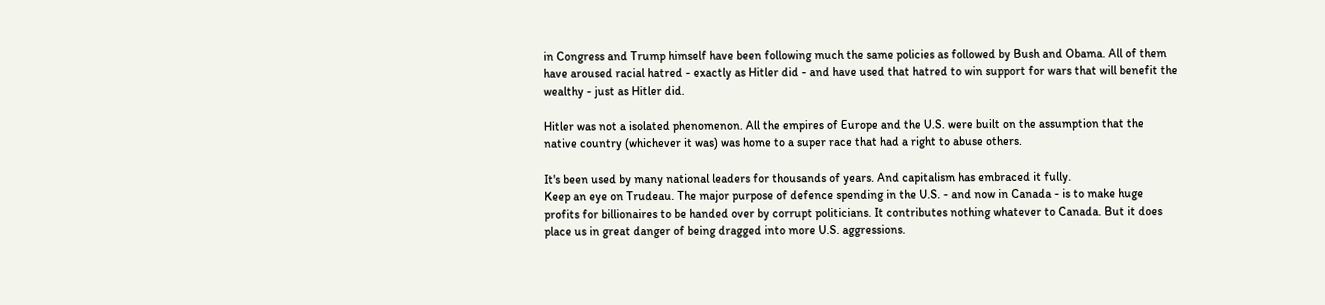in Congress and Trump himself have been following much the same policies as followed by Bush and Obama. All of them have aroused racial hatred - exactly as Hitler did - and have used that hatred to win support for wars that will benefit the wealthy - just as Hitler did.

Hitler was not a isolated phenomenon. All the empires of Europe and the U.S. were built on the assumption that the native country (whichever it was) was home to a super race that had a right to abuse others.

It's been used by many national leaders for thousands of years. And capitalism has embraced it fully.
Keep an eye on Trudeau. The major purpose of defence spending in the U.S. - and now in Canada - is to make huge profits for billionaires to be handed over by corrupt politicians. It contributes nothing whatever to Canada. But it does place us in great danger of being dragged into more U.S. aggressions.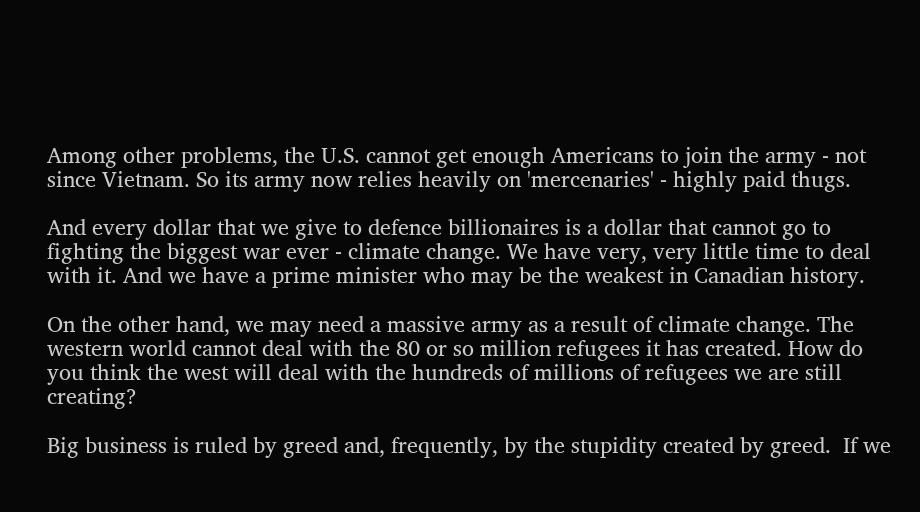Among other problems, the U.S. cannot get enough Americans to join the army - not since Vietnam. So its army now relies heavily on 'mercenaries' - highly paid thugs.

And every dollar that we give to defence billionaires is a dollar that cannot go to fighting the biggest war ever - climate change. We have very, very little time to deal with it. And we have a prime minister who may be the weakest in Canadian history.

On the other hand, we may need a massive army as a result of climate change. The western world cannot deal with the 80 or so million refugees it has created. How do you think the west will deal with the hundreds of millions of refugees we are still creating?

Big business is ruled by greed and, frequently, by the stupidity created by greed.  If we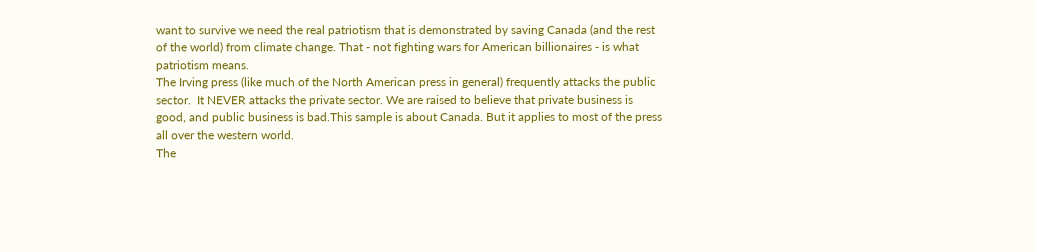want to survive we need the real patriotism that is demonstrated by saving Canada (and the rest of the world) from climate change. That - not fighting wars for American billionaires - is what patriotism means.
The Irving press (like much of the North American press in general) frequently attacks the public sector.  It NEVER attacks the private sector. We are raised to believe that private business is good, and public business is bad.This sample is about Canada. But it applies to most of the press all over the western world.
The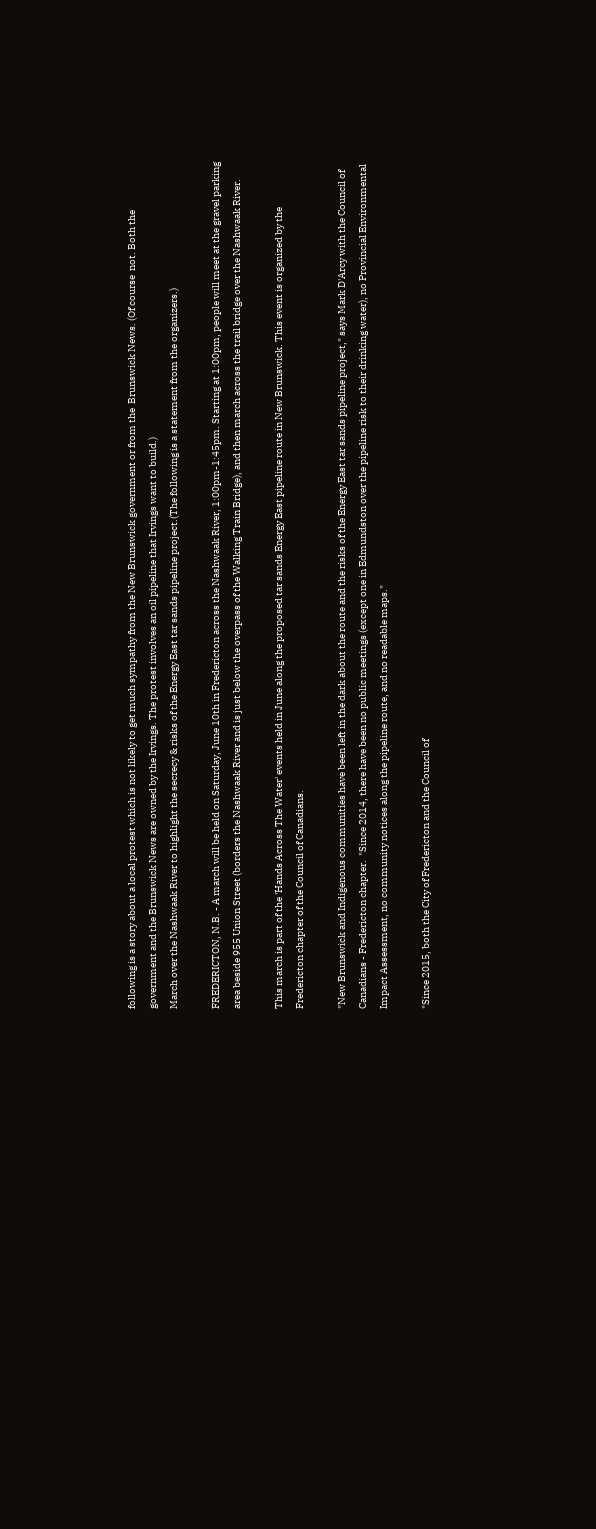following is a story about a local protest which is not likely to get much sympathy from the New Brunswick government or from the  Brunswick News. (Of course  not. Both the government and the Brunswick News are owned by the Irvings. The protest involves an oil pipeline that Irvings want to build.)
March over the Nashwaak River to highlight the secrecy & risks of the Energy East tar sands pipeline project.(The following is a statement from the organizers.)

FREDERICTON, N.B. - A march will be held on Saturday, June 10th in Fredericton across the Nashwaak River, 1:00pm-1:45pm. Starting at 1:00pm, people will meet at the gravel parking area beside 955 Union Street (borders the Nashwaak River and is just below the overpass of the Walking Train Bridge), and then march across the trail bridge over the Nashwaak River.

This march is part of the 'Hands Across The Water' events held in June along the proposed tar sands Energy East pipeline route in New Brunswick. This event is organized by the Fredericton chapter of the Council of Canadians.

"New Brunswick and Indigenous communities have been left in the dark about the route and the risks of the Energy East tar sands pipeline project," says Mark D'Arcy with the Council of Canadians - Fredericton chapter.  "Since 2014, there have been no public meetings (except one in Edmundston over the pipeline risk to their drinking water), no Provincial Environmental Impact Assessment, no community notices along the pipeline route, and no readable maps."

"Since 2015, both the City of Fredericton and the Council of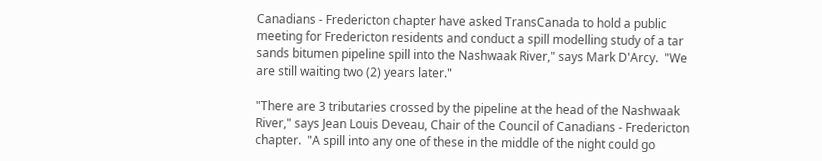Canadians - Fredericton chapter have asked TransCanada to hold a public meeting for Fredericton residents and conduct a spill modelling study of a tar sands bitumen pipeline spill into the Nashwaak River," says Mark D'Arcy.  "We are still waiting two (2) years later."

"There are 3 tributaries crossed by the pipeline at the head of the Nashwaak River," says Jean Louis Deveau, Chair of the Council of Canadians - Fredericton chapter.  "A spill into any one of these in the middle of the night could go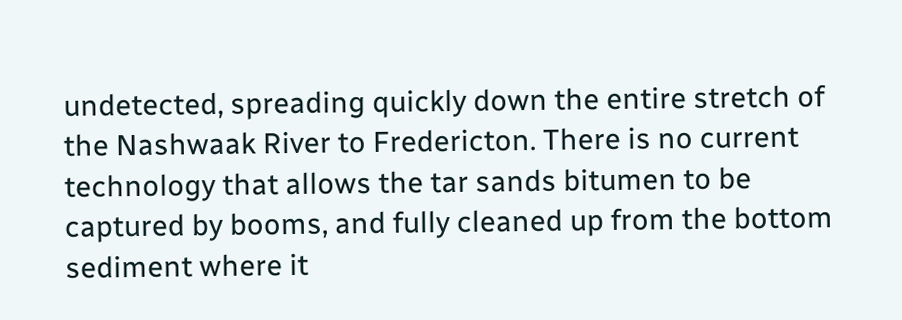undetected, spreading quickly down the entire stretch of the Nashwaak River to Fredericton. There is no current technology that allows the tar sands bitumen to be captured by booms, and fully cleaned up from the bottom sediment where it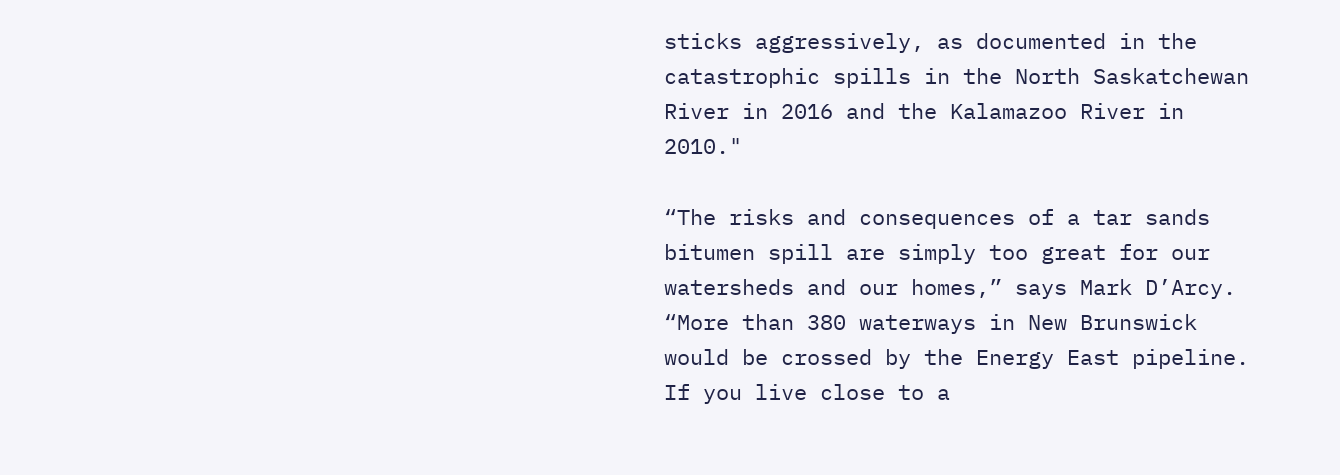sticks aggressively, as documented in the catastrophic spills in the North Saskatchewan River in 2016 and the Kalamazoo River in 2010."

“The risks and consequences of a tar sands bitumen spill are simply too great for our watersheds and our homes,” says Mark D’Arcy. “More than 380 waterways in New Brunswick would be crossed by the Energy East pipeline.  If you live close to a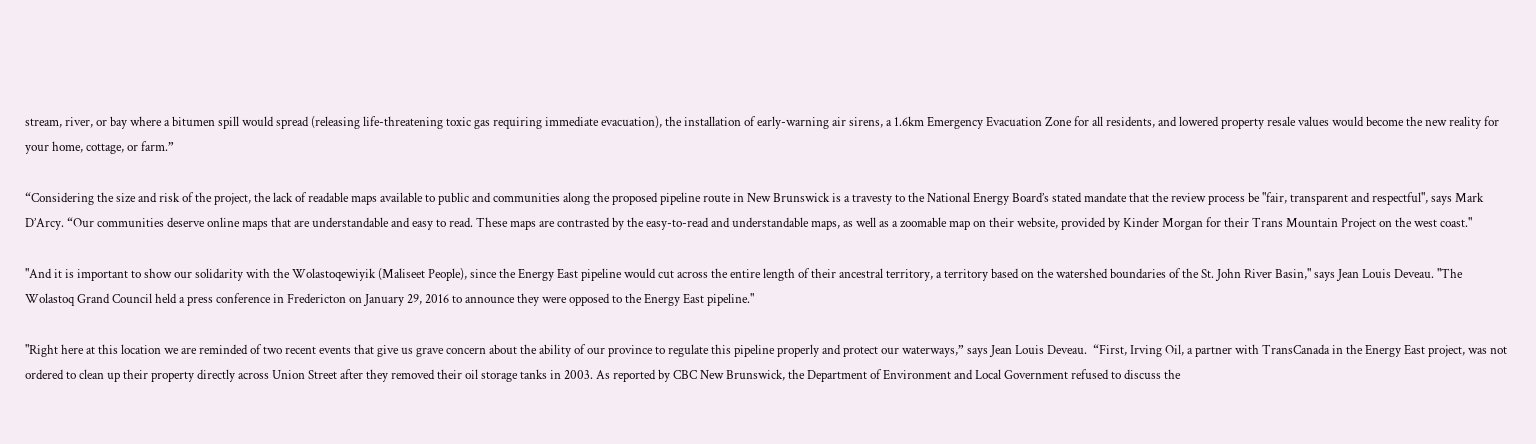stream, river, or bay where a bitumen spill would spread (releasing life-threatening toxic gas requiring immediate evacuation), the installation of early-warning air sirens, a 1.6km Emergency Evacuation Zone for all residents, and lowered property resale values would become the new reality for your home, cottage, or farm.”

“Considering the size and risk of the project, the lack of readable maps available to public and communities along the proposed pipeline route in New Brunswick is a travesty to the National Energy Board’s stated mandate that the review process be "fair, transparent and respectful", says Mark D’Arcy. “Our communities deserve online maps that are understandable and easy to read. These maps are contrasted by the easy-to-read and understandable maps, as well as a zoomable map on their website, provided by Kinder Morgan for their Trans Mountain Project on the west coast."

"And it is important to show our solidarity with the Wolastoqewiyik (Maliseet People), since the Energy East pipeline would cut across the entire length of their ancestral territory, a territory based on the watershed boundaries of the St. John River Basin," says Jean Louis Deveau. "The Wolastoq Grand Council held a press conference in Fredericton on January 29, 2016 to announce they were opposed to the Energy East pipeline."

"Right here at this location we are reminded of two recent events that give us grave concern about the ability of our province to regulate this pipeline properly and protect our waterways,” says Jean Louis Deveau.  “First, Irving Oil, a partner with TransCanada in the Energy East project, was not ordered to clean up their property directly across Union Street after they removed their oil storage tanks in 2003. As reported by CBC New Brunswick, the Department of Environment and Local Government refused to discuss the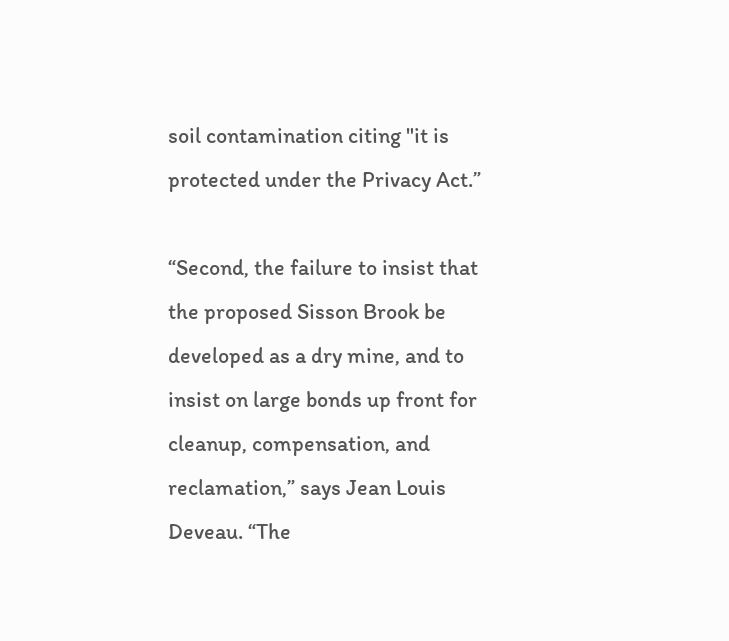soil contamination citing "it is protected under the Privacy Act.”

“Second, the failure to insist that the proposed Sisson Brook be developed as a dry mine, and to insist on large bonds up front for cleanup, compensation, and reclamation,” says Jean Louis Deveau. “The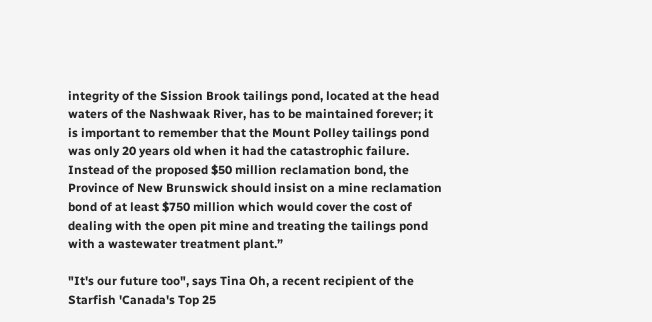integrity of the Sission Brook tailings pond, located at the head waters of the Nashwaak River, has to be maintained forever; it is important to remember that the Mount Polley tailings pond was only 20 years old when it had the catastrophic failure. Instead of the proposed $50 million reclamation bond, the Province of New Brunswick should insist on a mine reclamation bond of at least $750 million which would cover the cost of dealing with the open pit mine and treating the tailings pond with a wastewater treatment plant.”

"It's our future too", says Tina Oh, a recent recipient of the Starfish 'Canada's Top 25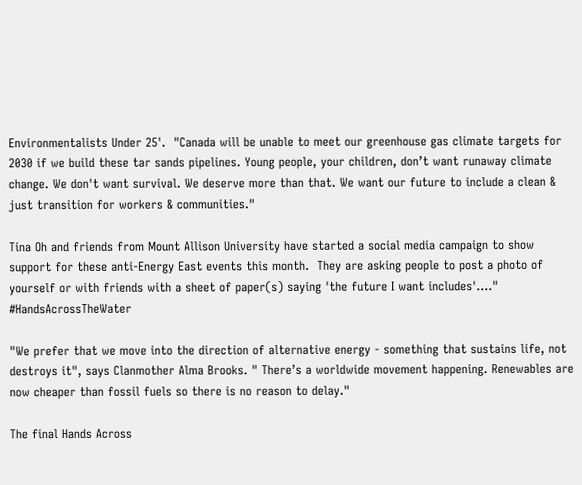Environmentalists Under 25'.  "Canada will be unable to meet our greenhouse gas climate targets for 2030 if we build these tar sands pipelines. Young people, your children, don’t want runaway climate change. We don't want survival. We deserve more than that. We want our future to include a clean & just transition for workers & communities."

Tina Oh and friends from Mount Allison University have started a social media campaign to show support for these anti-Energy East events this month.  They are asking people to post a photo of yourself or with friends with a sheet of paper(s) saying 'the future I want includes'…." #HandsAcrossTheWater

"We prefer that we move into the direction of alternative energy - something that sustains life, not destroys it", says Clanmother Alma Brooks. " There’s a worldwide movement happening. Renewables are now cheaper than fossil fuels so there is no reason to delay."

The final Hands Across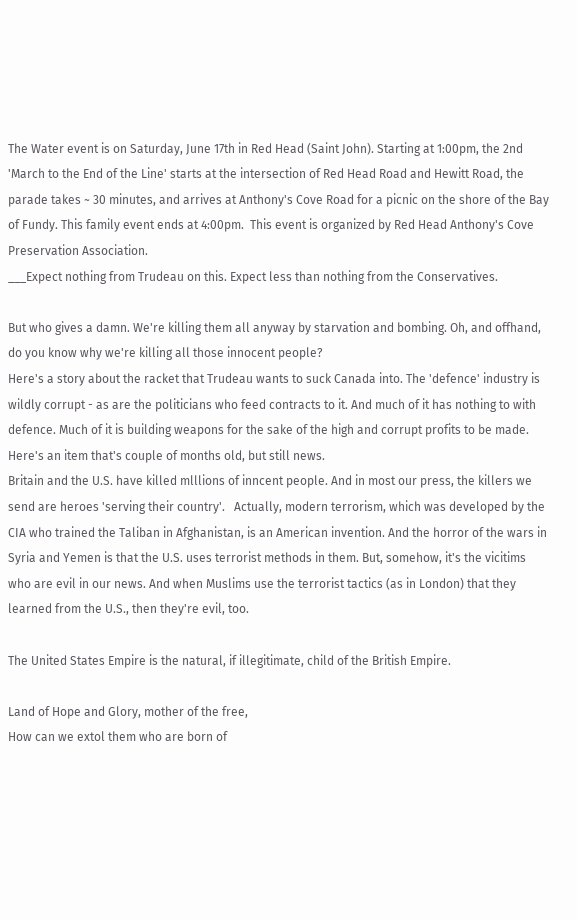The Water event is on Saturday, June 17th in Red Head (Saint John). Starting at 1:00pm, the 2nd 'March to the End of the Line' starts at the intersection of Red Head Road and Hewitt Road, the parade takes ~ 30 minutes, and arrives at Anthony's Cove Road for a picnic on the shore of the Bay of Fundy. This family event ends at 4:00pm.  This event is organized by Red Head Anthony's Cove Preservation Association.
___Expect nothing from Trudeau on this. Expect less than nothing from the Conservatives.

But who gives a damn. We're killing them all anyway by starvation and bombing. Oh, and offhand, do you know why we're killing all those innocent people?
Here's a story about the racket that Trudeau wants to suck Canada into. The 'defence' industry is wildly corrupt - as are the politicians who feed contracts to it. And much of it has nothing to with defence. Much of it is building weapons for the sake of the high and corrupt profits to be made.
Here's an item that's couple of months old, but still news.
Britain and the U.S. have killed mlllions of inncent people. And in most our press, the killers we send are heroes 'serving their country'.   Actually, modern terrorism, which was developed by the CIA who trained the Taliban in Afghanistan, is an American invention. And the horror of the wars in Syria and Yemen is that the U.S. uses terrorist methods in them. But, somehow, it's the vicitims who are evil in our news. And when Muslims use the terrorist tactics (as in London) that they learned from the U.S., then they're evil, too.

The United States Empire is the natural, if illegitimate, child of the British Empire.

Land of Hope and Glory, mother of the free,
How can we extol them who are born of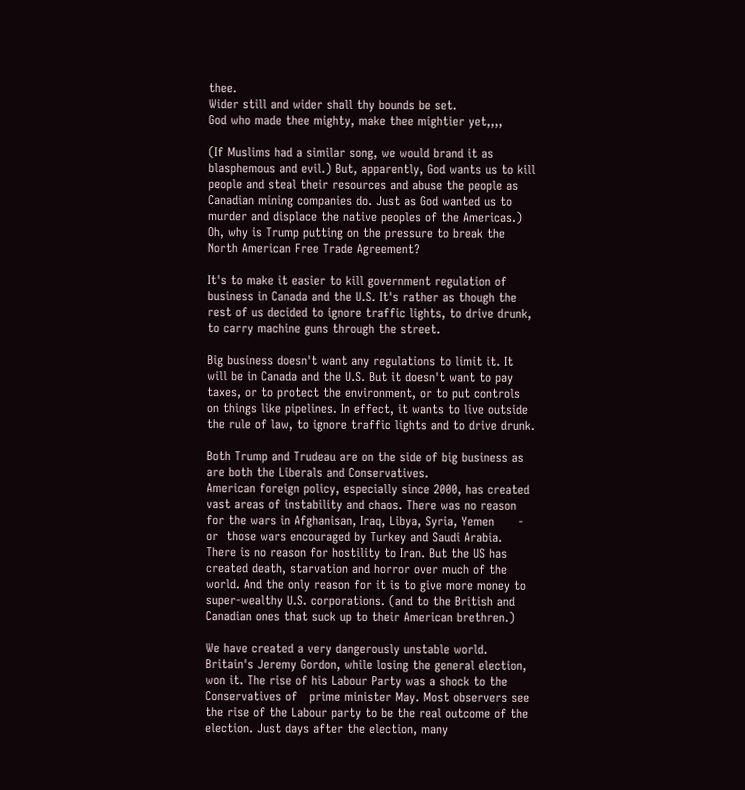thee.
Wider still and wider shall thy bounds be set.
God who made thee mighty, make thee mightier yet,,,,

(If Muslims had a similar song, we would brand it as blasphemous and evil.) But, apparently, God wants us to kill people and steal their resources and abuse the people as Canadian mining companies do. Just as God wanted us to murder and displace the native peoples of the Americas.)
Oh, why is Trump putting on the pressure to break the North American Free Trade Agreement?

It's to make it easier to kill government regulation of business in Canada and the U.S. It's rather as though the rest of us decided to ignore traffic lights, to drive drunk, to carry machine guns through the street.

Big business doesn't want any regulations to limit it. It will be in Canada and the U.S. But it doesn't want to pay taxes, or to protect the environment, or to put controls on things like pipelines. In effect, it wants to live outside the rule of law, to ignore traffic lights and to drive drunk.

Both Trump and Trudeau are on the side of big business as are both the Liberals and Conservatives.
American foreign policy, especially since 2000, has created vast areas of instability and chaos. There was no reason for the wars in Afghanisan, Iraq, Libya, Syria, Yemen      - or  those wars encouraged by Turkey and Saudi Arabia. There is no reason for hostility to Iran. But the US has created death, starvation and horror over much of the world. And the only reason for it is to give more money to super-wealthy U.S. corporations. (and to the British and Canadian ones that suck up to their American brethren.)

We have created a very dangerously unstable world.
Britain's Jeremy Gordon, while losing the general election, won it. The rise of his Labour Party was a shock to the Conservatives of   prime minister May. Most observers see the rise of the Labour party to be the real outcome of the election. Just days after the election, many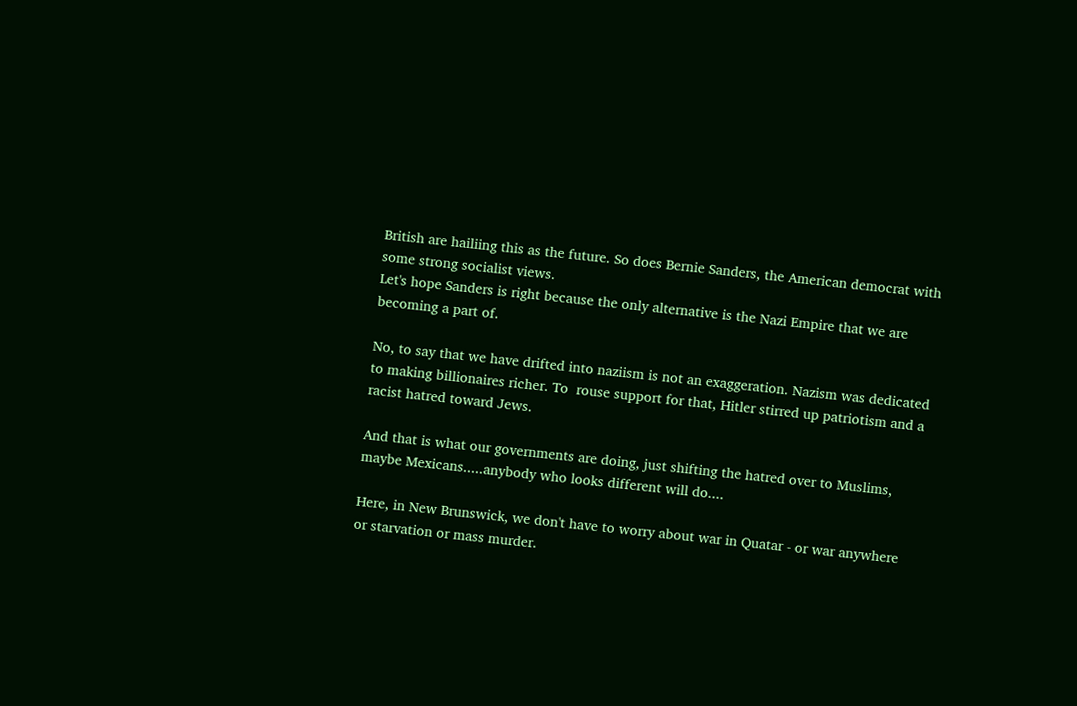British are hailiing this as the future. So does Bernie Sanders, the American democrat with some strong socialist views.
Let's hope Sanders is right because the only alternative is the Nazi Empire that we are becoming a part of.

No, to say that we have drifted into naziism is not an exaggeration. Nazism was dedicated to making billionaires richer. To  rouse support for that, Hitler stirred up patriotism and a racist hatred toward Jews.

And that is what our governments are doing, just shifting the hatred over to Muslims, maybe Mexicans.....anybody who looks different will do....

Here, in New Brunswick, we don't have to worry about war in Quatar - or war anywhere or starvation or mass murder.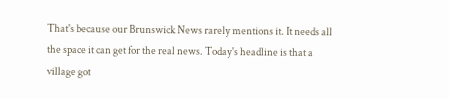That's because our Brunswick News rarely mentions it. It needs all the space it can get for the real news. Today's headline is that a village got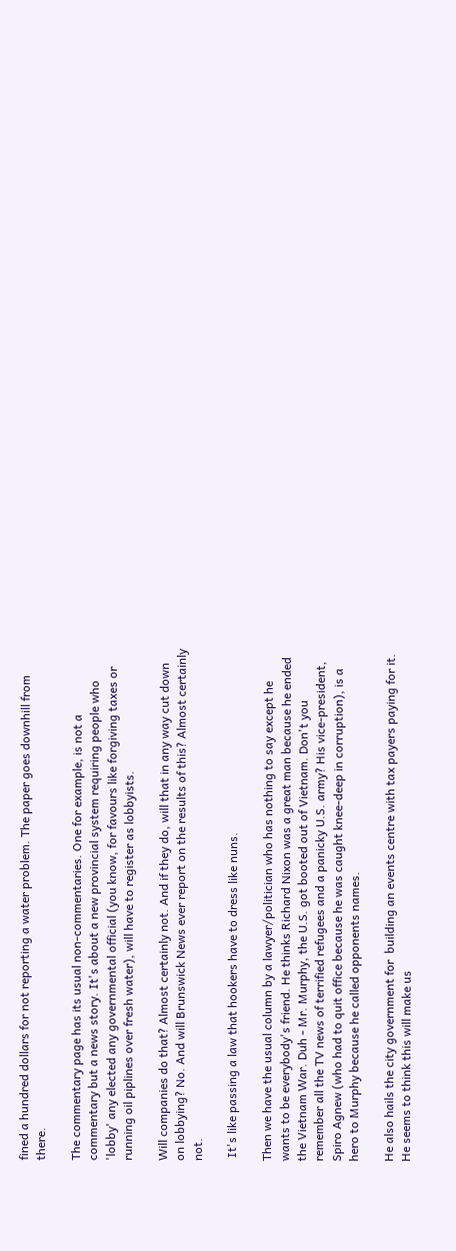fined a hundred dollars for not reporting a water problem. The paper goes downhill from there.

The commentary page has its usual non-commentaries. One for example, is not a commentary but a news story. It's about a new provincial system requiring people who 'lobby' any elected any governmental official (you know, for favours like forgiving taxes or running oil piplines over fresh water), will have to register as lobbyists.

Will companies do that? Almost certainly not. And if they do, will that in any way cut down on lobbying? No. And will Brunswick News ever report on the results of this? Almost certainly not.

 It's like passing a law that hookers have to dress like nuns.

Then we have the usual column by a lawyer/politician who has nothing to say except he wants to be everybody's friend. He thinks Richard Nixon was a great man because he ended the Vietnam War. Duh - Mr. Murphy, the U.S. got booted out of Vietnam. Don't you remember all the TV news of terrified refugees and a panicky U.S. army? His vice-president, Spiro Agnew (who had to quit office because he was caught knee-deep in corruption), is a hero to Murphy because he called opponents names.

He also hails the city government for  building an events centre with tax payers paying for it. He seems to think this will make us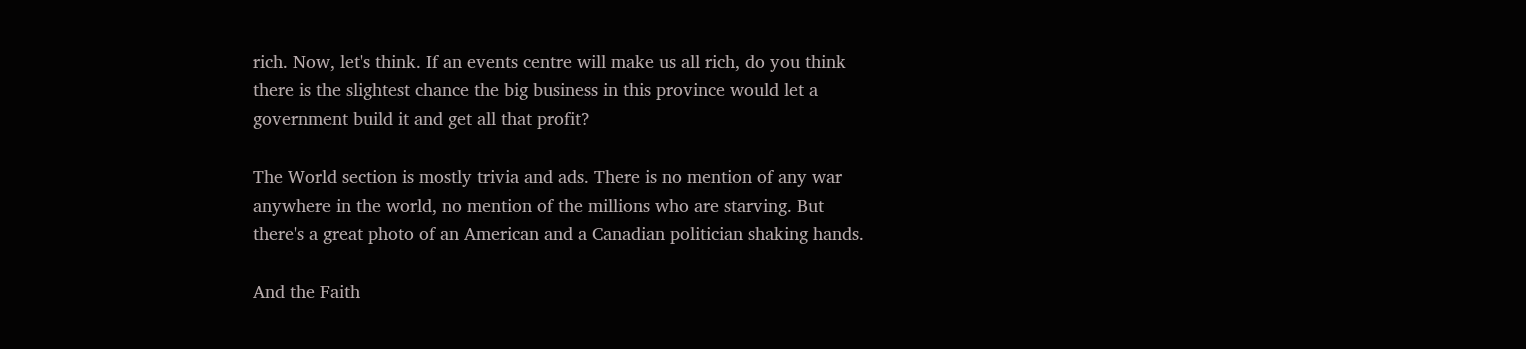rich. Now, let's think. If an events centre will make us all rich, do you think there is the slightest chance the big business in this province would let a government build it and get all that profit?

The World section is mostly trivia and ads. There is no mention of any war anywhere in the world, no mention of the millions who are starving. But there's a great photo of an American and a Canadian politician shaking hands.

And the Faith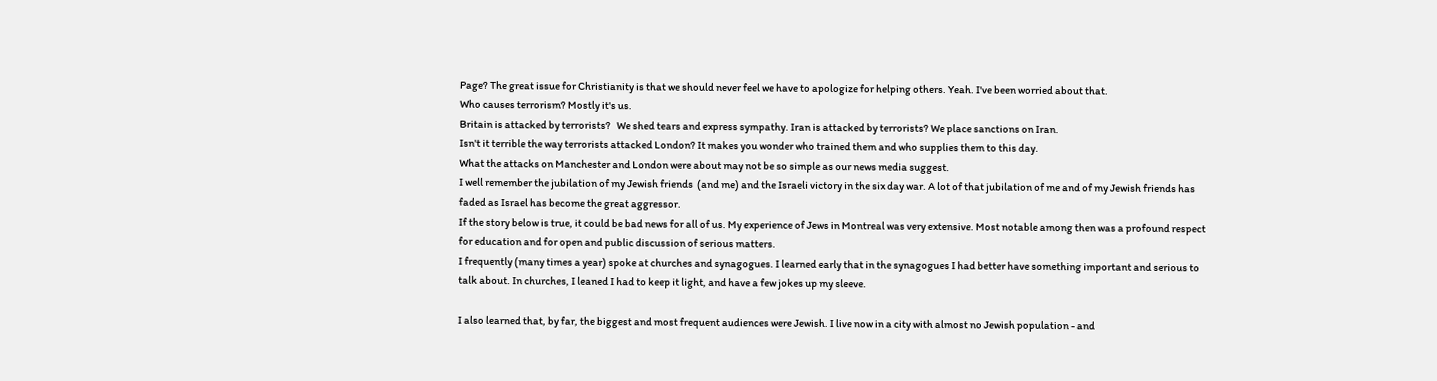Page? The great issue for Christianity is that we should never feel we have to apologize for helping others. Yeah. I've been worried about that.
Who causes terrorism? Mostly it's us.
Britain is attacked by terrorists?   We shed tears and express sympathy. Iran is attacked by terrorists? We place sanctions on Iran.
Isn't it terrible the way terrorists attacked London? It makes you wonder who trained them and who supplies them to this day.
What the attacks on Manchester and London were about may not be so simple as our news media suggest.
I well remember the jubilation of my Jewish friends  (and me) and the Israeli victory in the six day war. A lot of that jubilation of me and of my Jewish friends has faded as Israel has become the great aggressor.
If the story below is true, it could be bad news for all of us. My experience of Jews in Montreal was very extensive. Most notable among then was a profound respect for education and for open and public discussion of serious matters.
I frequently (many times a year) spoke at churches and synagogues. I learned early that in the synagogues I had better have something important and serious to talk about. In churches, I leaned I had to keep it light, and have a few jokes up my sleeve.

I also learned that, by far, the biggest and most frequent audiences were Jewish. I live now in a city with almost no Jewish population - and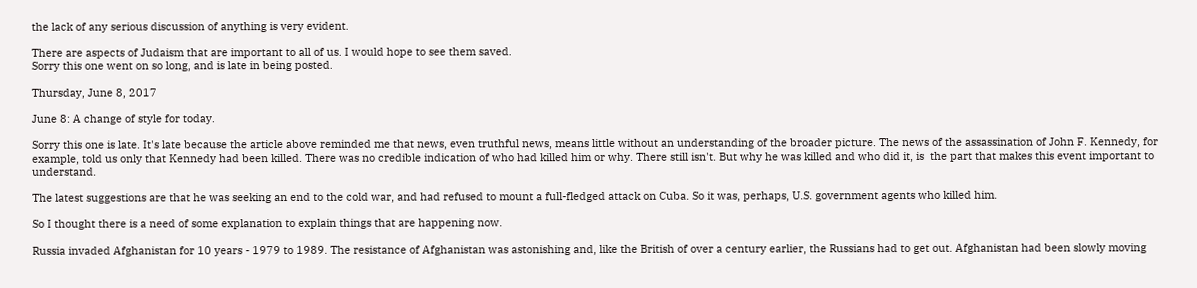the lack of any serious discussion of anything is very evident.

There are aspects of Judaism that are important to all of us. I would hope to see them saved.
Sorry this one went on so long, and is late in being posted.

Thursday, June 8, 2017

June 8: A change of style for today.

Sorry this one is late. It's late because the article above reminded me that news, even truthful news, means little without an understanding of the broader picture. The news of the assassination of John F. Kennedy, for example, told us only that Kennedy had been killed. There was no credible indication of who had killed him or why. There still isn't. But why he was killed and who did it, is  the part that makes this event important to understand.

The latest suggestions are that he was seeking an end to the cold war, and had refused to mount a full-fledged attack on Cuba. So it was, perhaps, U.S. government agents who killed him.

So I thought there is a need of some explanation to explain things that are happening now.

Russia invaded Afghanistan for 10 years - 1979 to 1989. The resistance of Afghanistan was astonishing and, like the British of over a century earlier, the Russians had to get out. Afghanistan had been slowly moving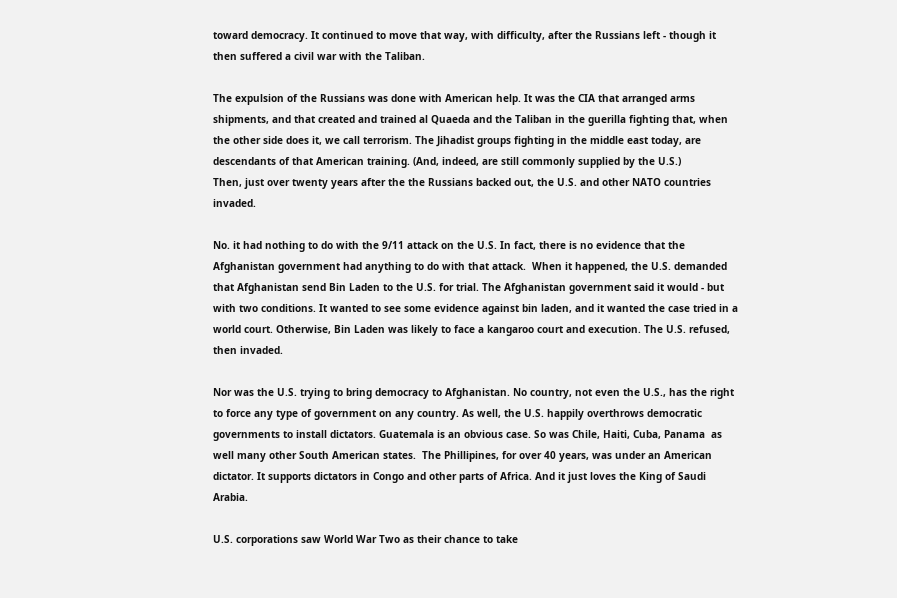toward democracy. It continued to move that way, with difficulty, after the Russians left - though it then suffered a civil war with the Taliban.

The expulsion of the Russians was done with American help. It was the CIA that arranged arms shipments, and that created and trained al Quaeda and the Taliban in the guerilla fighting that, when the other side does it, we call terrorism. The Jihadist groups fighting in the middle east today, are descendants of that American training. (And, indeed, are still commonly supplied by the U.S.)
Then, just over twenty years after the the Russians backed out, the U.S. and other NATO countries invaded.

No. it had nothing to do with the 9/11 attack on the U.S. In fact, there is no evidence that the Afghanistan government had anything to do with that attack.  When it happened, the U.S. demanded that Afghanistan send Bin Laden to the U.S. for trial. The Afghanistan government said it would - but with two conditions. It wanted to see some evidence against bin laden, and it wanted the case tried in a world court. Otherwise, Bin Laden was likely to face a kangaroo court and execution. The U.S. refused, then invaded.

Nor was the U.S. trying to bring democracy to Afghanistan. No country, not even the U.S., has the right to force any type of government on any country. As well, the U.S. happily overthrows democratic governments to install dictators. Guatemala is an obvious case. So was Chile, Haiti, Cuba, Panama  as well many other South American states.  The Phillipines, for over 40 years, was under an American dictator. It supports dictators in Congo and other parts of Africa. And it just loves the King of Saudi Arabia.

U.S. corporations saw World War Two as their chance to take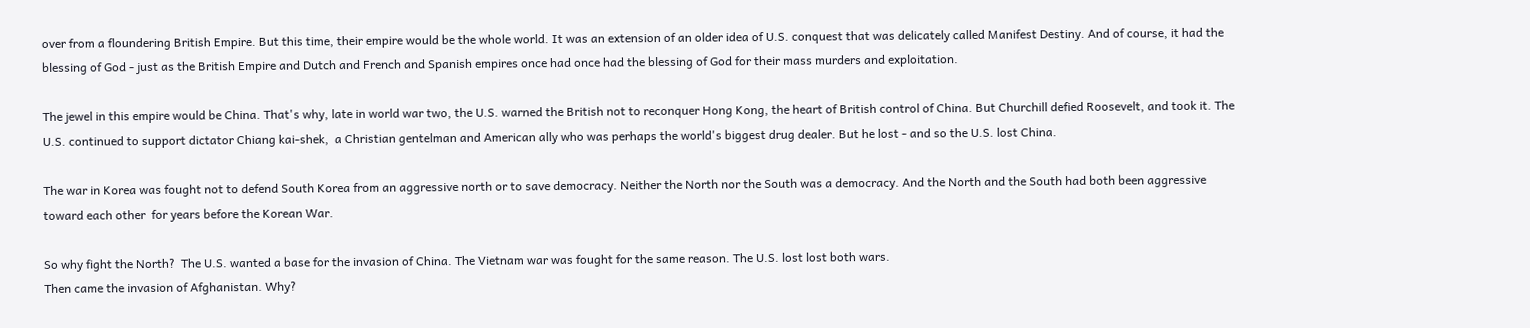over from a floundering British Empire. But this time, their empire would be the whole world. It was an extension of an older idea of U.S. conquest that was delicately called Manifest Destiny. And of course, it had the blessing of God - just as the British Empire and Dutch and French and Spanish empires once had once had the blessing of God for their mass murders and exploitation.

The jewel in this empire would be China. That's why, late in world war two, the U.S. warned the British not to reconquer Hong Kong, the heart of British control of China. But Churchill defied Roosevelt, and took it. The U.S. continued to support dictator Chiang kai-shek,  a Christian gentelman and American ally who was perhaps the world's biggest drug dealer. But he lost - and so the U.S. lost China.

The war in Korea was fought not to defend South Korea from an aggressive north or to save democracy. Neither the North nor the South was a democracy. And the North and the South had both been aggressive toward each other  for years before the Korean War.

So why fight the North?  The U.S. wanted a base for the invasion of China. The Vietnam war was fought for the same reason. The U.S. lost lost both wars.
Then came the invasion of Afghanistan. Why?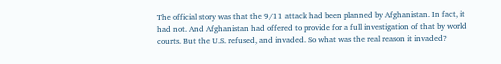The official story was that the 9/11 attack had been planned by Afghanistan. In fact, it had not. And Afghanistan had offered to provide for a full investigation of that by world courts. But the U.S. refused, and invaded. So what was the real reason it invaded?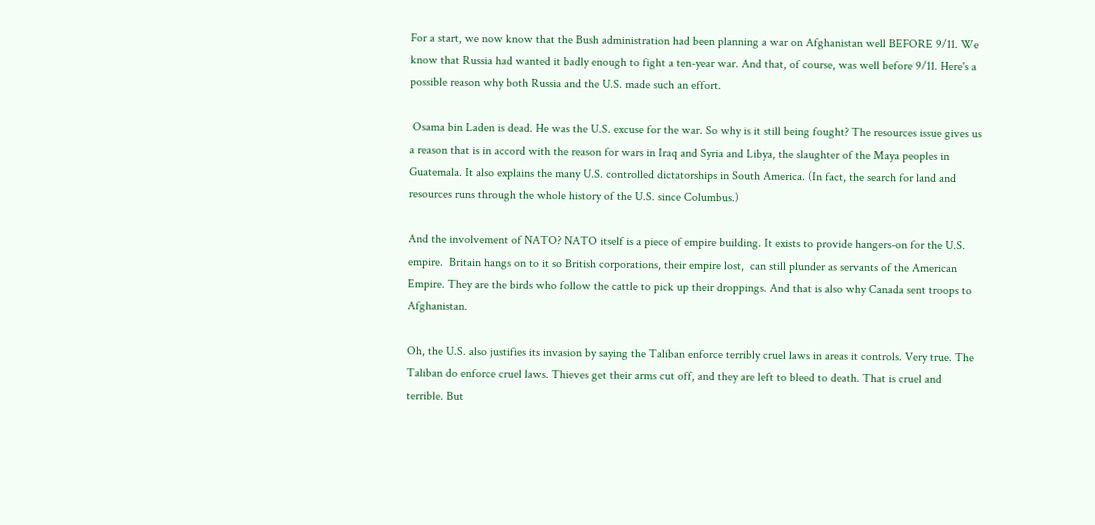For a start, we now know that the Bush administration had been planning a war on Afghanistan well BEFORE 9/11. We know that Russia had wanted it badly enough to fight a ten-year war. And that, of course, was well before 9/11. Here's a possible reason why both Russia and the U.S. made such an effort.

 Osama bin Laden is dead. He was the U.S. excuse for the war. So why is it still being fought? The resources issue gives us a reason that is in accord with the reason for wars in Iraq and Syria and Libya, the slaughter of the Maya peoples in Guatemala. It also explains the many U.S. controlled dictatorships in South America. (In fact, the search for land and resources runs through the whole history of the U.S. since Columbus.)

And the involvement of NATO? NATO itself is a piece of empire building. It exists to provide hangers-on for the U.S. empire.  Britain hangs on to it so British corporations, their empire lost,  can still plunder as servants of the American Empire. They are the birds who follow the cattle to pick up their droppings. And that is also why Canada sent troops to Afghanistan.

Oh, the U.S. also justifies its invasion by saying the Taliban enforce terribly cruel laws in areas it controls. Very true. The Taliban do enforce cruel laws. Thieves get their arms cut off, and they are left to bleed to death. That is cruel and terrible. But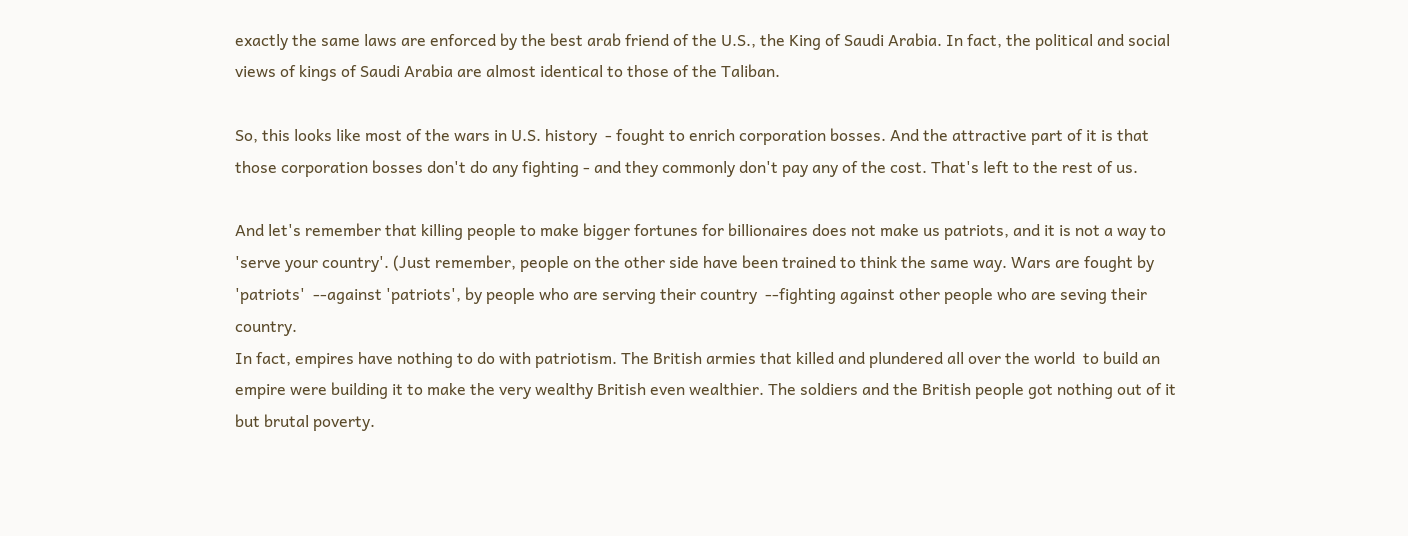exactly the same laws are enforced by the best arab friend of the U.S., the King of Saudi Arabia. In fact, the political and social views of kings of Saudi Arabia are almost identical to those of the Taliban.

So, this looks like most of the wars in U.S. history  - fought to enrich corporation bosses. And the attractive part of it is that those corporation bosses don't do any fighting - and they commonly don't pay any of the cost. That's left to the rest of us.

And let's remember that killing people to make bigger fortunes for billionaires does not make us patriots, and it is not a way to 'serve your country'. (Just remember, people on the other side have been trained to think the same way. Wars are fought by 'patriots'  --against 'patriots', by people who are serving their country  --fighting against other people who are seving their country.
In fact, empires have nothing to do with patriotism. The British armies that killed and plundered all over the world  to build an empire were building it to make the very wealthy British even wealthier. The soldiers and the British people got nothing out of it but brutal poverty.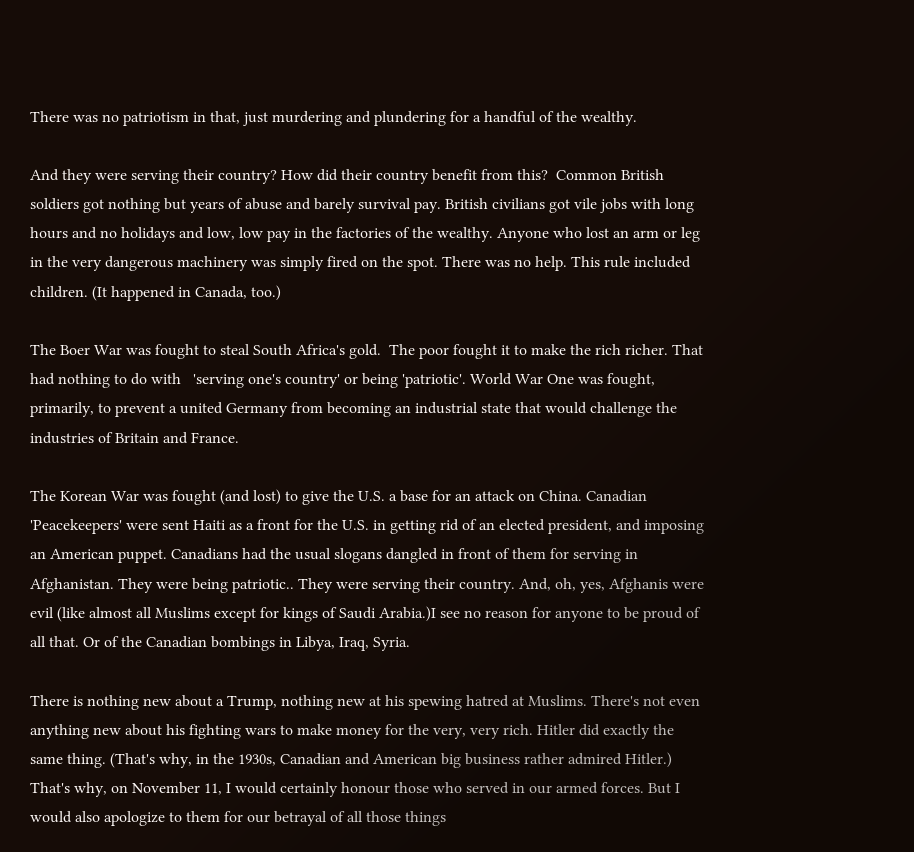There was no patriotism in that, just murdering and plundering for a handful of the wealthy.

And they were serving their country? How did their country benefit from this?  Common British soldiers got nothing but years of abuse and barely survival pay. British civilians got vile jobs with long hours and no holidays and low, low pay in the factories of the wealthy. Anyone who lost an arm or leg in the very dangerous machinery was simply fired on the spot. There was no help. This rule included children. (It happened in Canada, too.)

The Boer War was fought to steal South Africa's gold.  The poor fought it to make the rich richer. That had nothing to do with   'serving one's country' or being 'patriotic'. World War One was fought, primarily, to prevent a united Germany from becoming an industrial state that would challenge the industries of Britain and France.

The Korean War was fought (and lost) to give the U.S. a base for an attack on China. Canadian 'Peacekeepers' were sent Haiti as a front for the U.S. in getting rid of an elected president, and imposing an American puppet. Canadians had the usual slogans dangled in front of them for serving in Afghanistan. They were being patriotic.. They were serving their country. And, oh, yes, Afghanis were evil (like almost all Muslims except for kings of Saudi Arabia.)I see no reason for anyone to be proud of all that. Or of the Canadian bombings in Libya, Iraq, Syria.

There is nothing new about a Trump, nothing new at his spewing hatred at Muslims. There's not even anything new about his fighting wars to make money for the very, very rich. Hitler did exactly the same thing. (That's why, in the 1930s, Canadian and American big business rather admired Hitler.)
That's why, on November 11, I would certainly honour those who served in our armed forces. But I would also apologize to them for our betrayal of all those things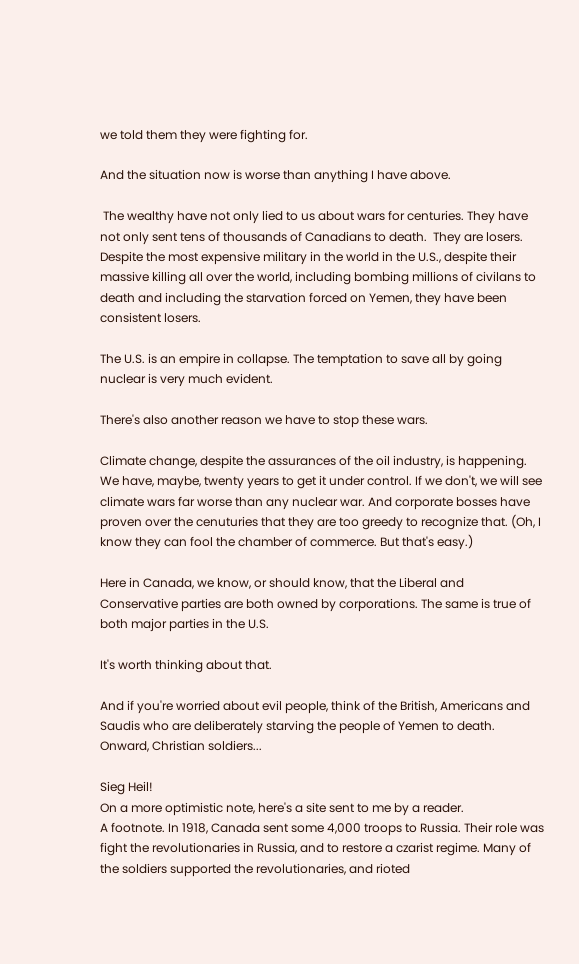we told them they were fighting for.

And the situation now is worse than anything I have above.

 The wealthy have not only lied to us about wars for centuries. They have not only sent tens of thousands of Canadians to death.  They are losers. Despite the most expensive military in the world in the U.S., despite their massive killing all over the world, including bombing millions of civilans to death and including the starvation forced on Yemen, they have been consistent losers.

The U.S. is an empire in collapse. The temptation to save all by going nuclear is very much evident.

There's also another reason we have to stop these wars.

Climate change, despite the assurances of the oil industry, is happening. We have, maybe, twenty years to get it under control. If we don't, we will see climate wars far worse than any nuclear war. And corporate bosses have proven over the cenuturies that they are too greedy to recognize that. (Oh, I know they can fool the chamber of commerce. But that's easy.)

Here in Canada, we know, or should know, that the Liberal and Conservative parties are both owned by corporations. The same is true of both major parties in the U.S.

It's worth thinking about that.

And if you're worried about evil people, think of the British, Americans and Saudis who are deliberately starving the people of Yemen to death. Onward, Christian soldiers...

Sieg Heil!
On a more optimistic note, here's a site sent to me by a reader.
A footnote. In 1918, Canada sent some 4,000 troops to Russia. Their role was fight the revolutionaries in Russia, and to restore a czarist regime. Many of the soldiers supported the revolutionaries, and rioted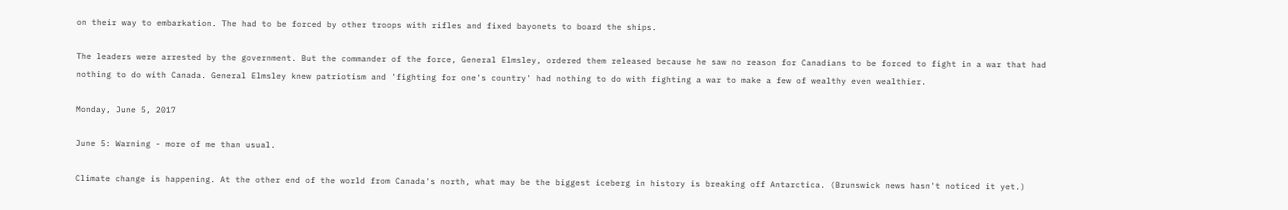on their way to embarkation. The had to be forced by other troops with rifles and fixed bayonets to board the ships.

The leaders were arrested by the government. But the commander of the force, General Elmsley, ordered them released because he saw no reason for Canadians to be forced to fight in a war that had nothing to do with Canada. General Elmsley knew patriotism and 'fighting for one's country' had nothing to do with fighting a war to make a few of wealthy even wealthier.

Monday, June 5, 2017

June 5: Warning - more of me than usual.

Climate change is happening. At the other end of the world from Canada's north, what may be the biggest iceberg in history is breaking off Antarctica. (Brunswick news hasn't noticed it yet.)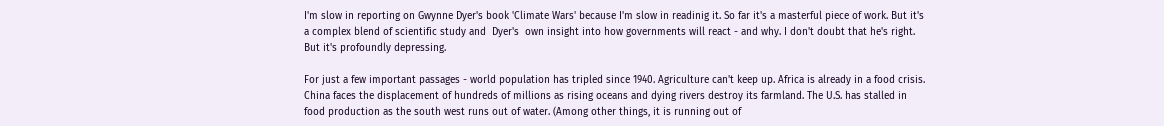I'm slow in reporting on Gwynne Dyer's book 'Climate Wars' because I'm slow in readinig it. So far it's a masterful piece of work. But it's a complex blend of scientific study and  Dyer's  own insight into how governments will react - and why. I don't doubt that he's right. But it's profoundly depressing.

For just a few important passages - world population has tripled since 1940. Agriculture can't keep up. Africa is already in a food crisis. China faces the displacement of hundreds of millions as rising oceans and dying rivers destroy its farmland. The U.S. has stalled in food production as the south west runs out of water. (Among other things, it is running out of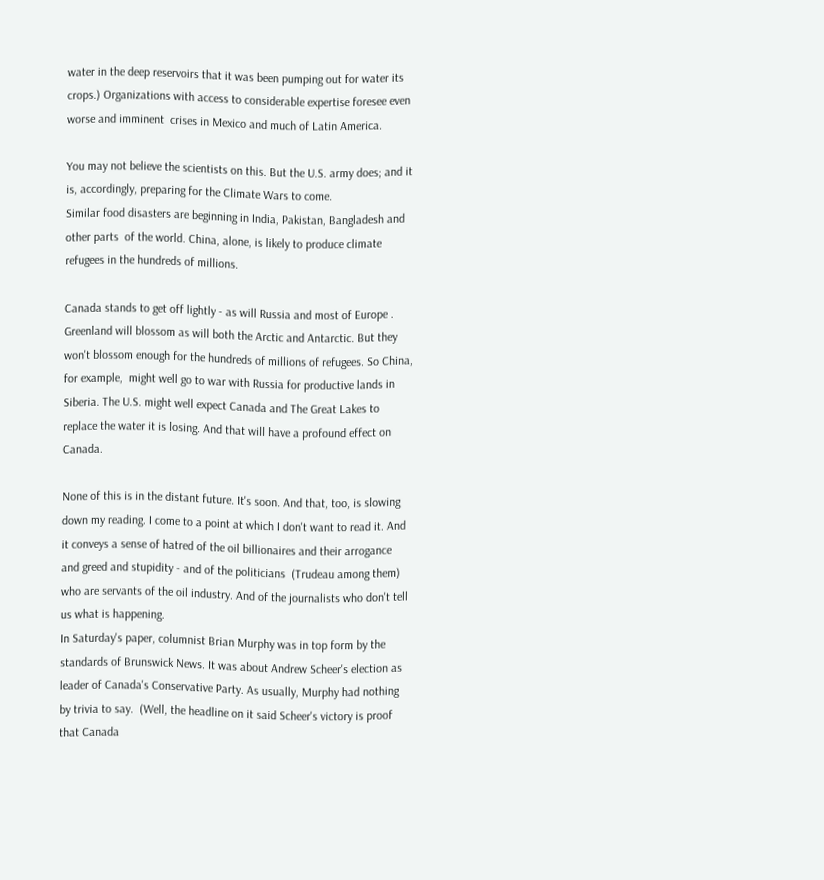water in the deep reservoirs that it was been pumping out for water its crops.) Organizations with access to considerable expertise foresee even worse and imminent  crises in Mexico and much of Latin America.

You may not believe the scientists on this. But the U.S. army does; and it is, accordingly, preparing for the Climate Wars to come.
Similar food disasters are beginning in India, Pakistan, Bangladesh and other parts  of the world. China, alone, is likely to produce climate refugees in the hundreds of millions.

Canada stands to get off lightly - as will Russia and most of Europe . Greenland will blossom as will both the Arctic and Antarctic. But they won't blossom enough for the hundreds of millions of refugees. So China, for example,  might well go to war with Russia for productive lands in Siberia. The U.S. might well expect Canada and The Great Lakes to replace the water it is losing. And that will have a profound effect on Canada.

None of this is in the distant future. It's soon. And that, too, is slowing down my reading. I come to a point at which I don't want to read it. And it conveys a sense of hatred of the oil billionaires and their arrogance and greed and stupidity - and of the politicians  (Trudeau among them) who are servants of the oil industry. And of the journalists who don't tell us what is happening.
In Saturday's paper, columnist Brian Murphy was in top form by the standards of Brunswick News. It was about Andrew Scheer's election as leader of Canada's Conservative Party. As usually, Murphy had nothing by trivia to say.  (Well, the headline on it said Scheer's victory is proof that Canada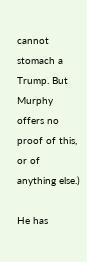cannot stomach a Trump. But Murphy offers no proof of this, or of anything else.)

He has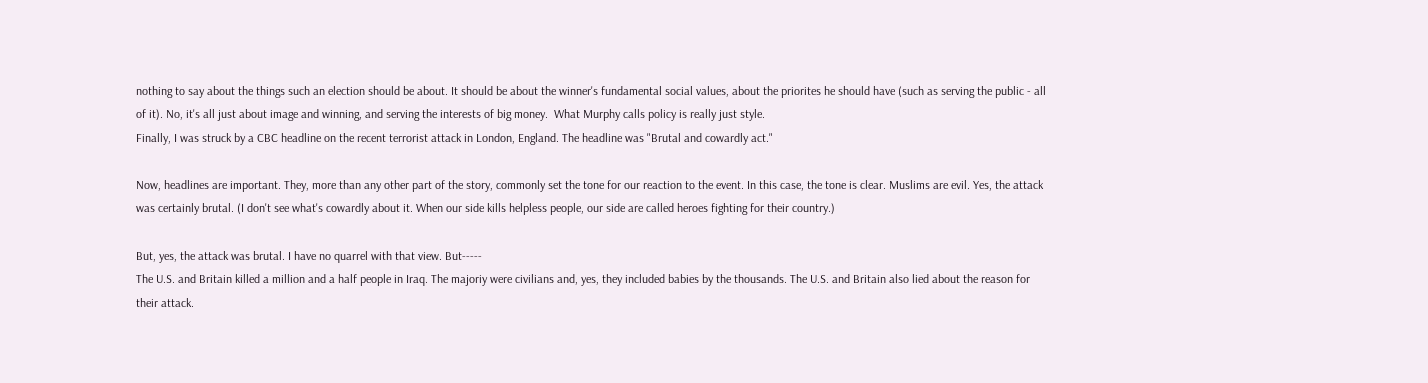nothing to say about the things such an election should be about. It should be about the winner's fundamental social values, about the priorites he should have (such as serving the public - all of it). No, it's all just about image and winning, and serving the interests of big money.  What Murphy calls policy is really just style.
Finally, I was struck by a CBC headline on the recent terrorist attack in London, England. The headline was "Brutal and cowardly act."

Now, headlines are important. They, more than any other part of the story, commonly set the tone for our reaction to the event. In this case, the tone is clear. Muslims are evil. Yes, the attack was certainly brutal. (I don't see what's cowardly about it. When our side kills helpless people, our side are called heroes fighting for their country.)

But, yes, the attack was brutal. I have no quarrel with that view. But-----
The U.S. and Britain killed a million and a half people in Iraq. The majoriy were civilians and, yes, they included babies by the thousands. The U.S. and Britain also lied about the reason for their attack.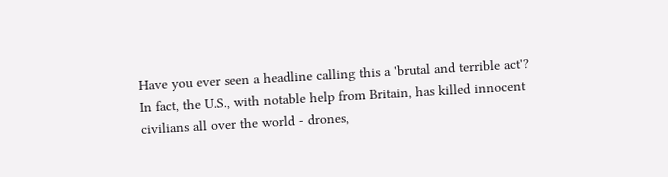Have you ever seen a headline calling this a 'brutal and terrible act'? In fact, the U.S., with notable help from Britain, has killed innocent civilians all over the world - drones,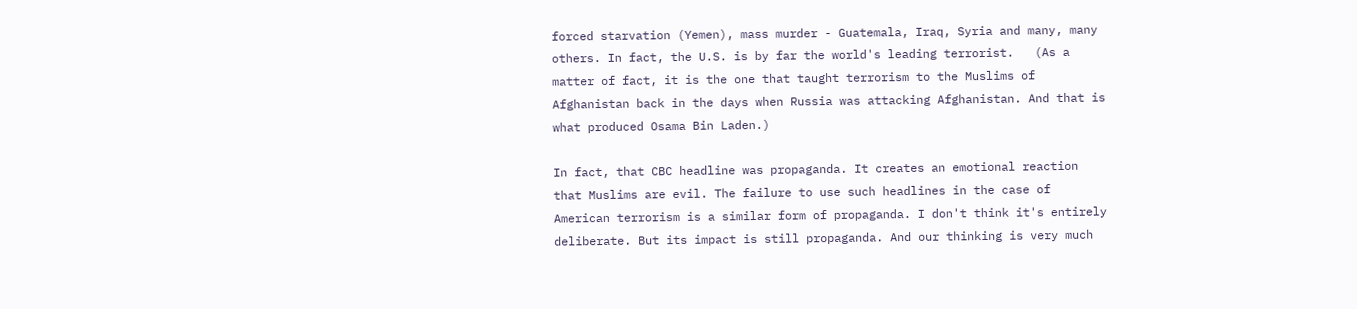forced starvation (Yemen), mass murder - Guatemala, Iraq, Syria and many, many others. In fact, the U.S. is by far the world's leading terrorist.   (As a matter of fact, it is the one that taught terrorism to the Muslims of Afghanistan back in the days when Russia was attacking Afghanistan. And that is what produced Osama Bin Laden.)

In fact, that CBC headline was propaganda. It creates an emotional reaction that Muslims are evil. The failure to use such headlines in the case of American terrorism is a similar form of propaganda. I don't think it's entirely deliberate. But its impact is still propaganda. And our thinking is very much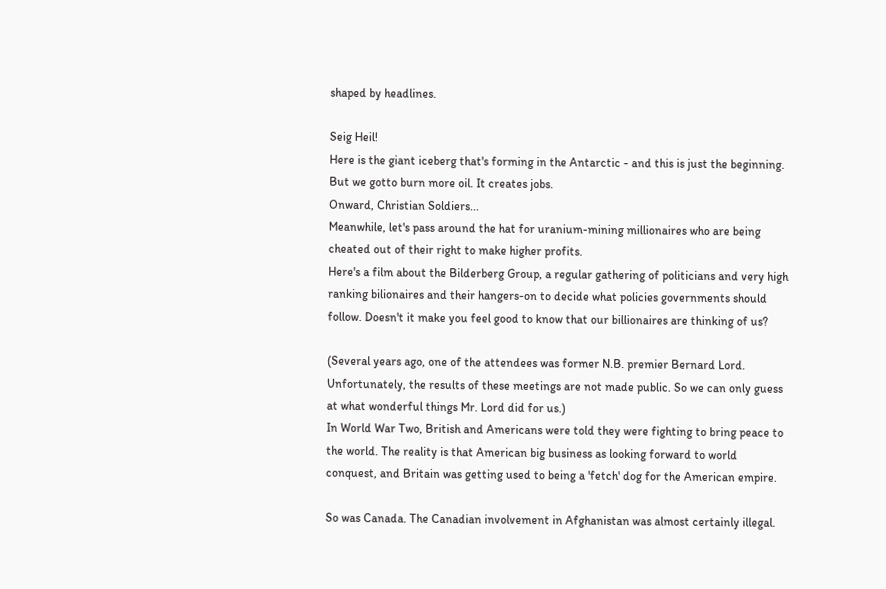shaped by headlines.

Seig Heil!
Here is the giant iceberg that's forming in the Antarctic - and this is just the beginning. But we gotto burn more oil. It creates jobs.
Onward, Christian Soldiers...
Meanwhile, let's pass around the hat for uranium-mining millionaires who are being cheated out of their right to make higher profits.
Here's a film about the Bilderberg Group, a regular gathering of politicians and very high ranking bilionaires and their hangers-on to decide what policies governments should follow. Doesn't it make you feel good to know that our billionaires are thinking of us?

(Several years ago, one of the attendees was former N.B. premier Bernard Lord. Unfortunately, the results of these meetings are not made public. So we can only guess at what wonderful things Mr. Lord did for us.)
In World War Two, British and Americans were told they were fighting to bring peace to the world. The reality is that American big business as looking forward to world conquest, and Britain was getting used to being a 'fetch' dog for the American empire.

So was Canada. The Canadian involvement in Afghanistan was almost certainly illegal.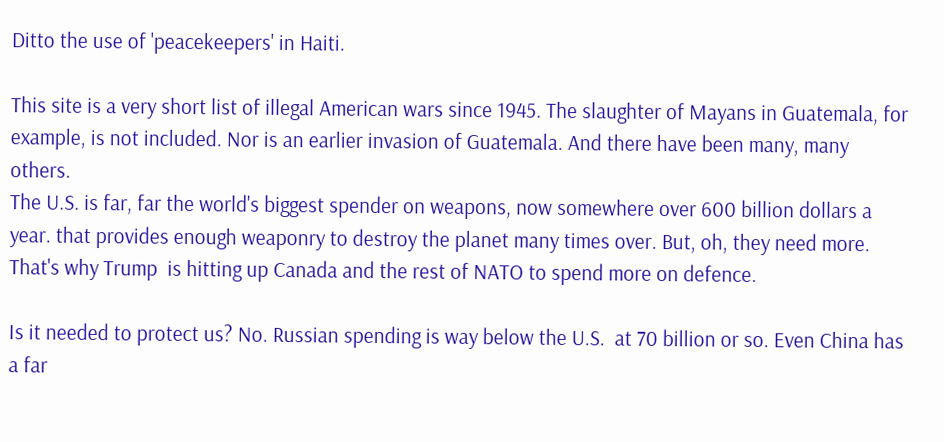Ditto the use of 'peacekeepers' in Haiti.

This site is a very short list of illegal American wars since 1945. The slaughter of Mayans in Guatemala, for example, is not included. Nor is an earlier invasion of Guatemala. And there have been many, many others.
The U.S. is far, far the world's biggest spender on weapons, now somewhere over 600 billion dollars a year. that provides enough weaponry to destroy the planet many times over. But, oh, they need more. That's why Trump  is hitting up Canada and the rest of NATO to spend more on defence.

Is it needed to protect us? No. Russian spending is way below the U.S.  at 70 billion or so. Even China has a far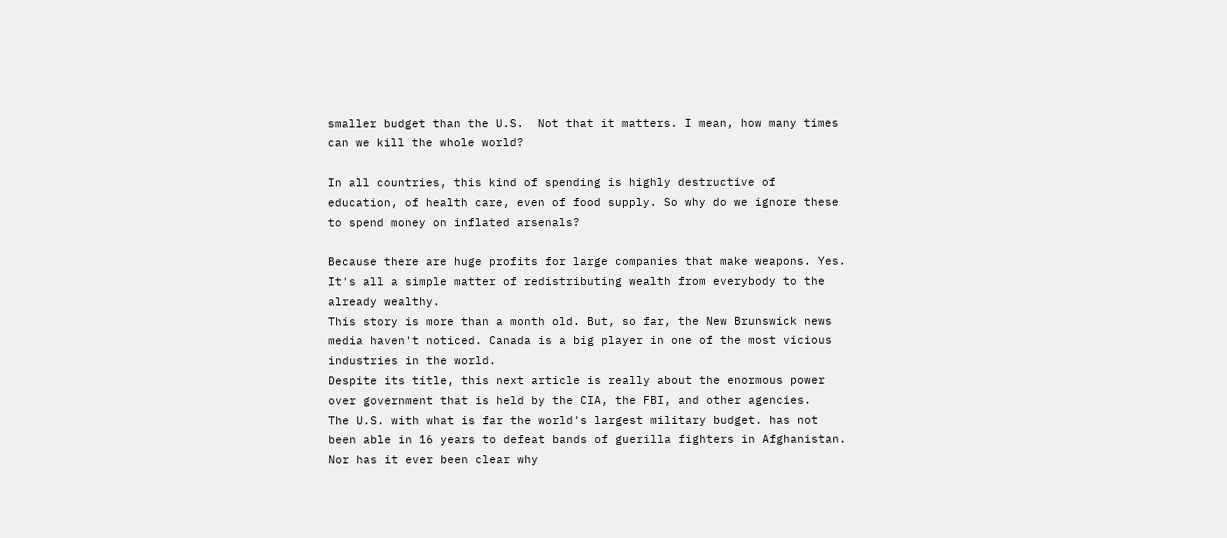smaller budget than the U.S.  Not that it matters. I mean, how many times can we kill the whole world?

In all countries, this kind of spending is highly destructive of education, of health care, even of food supply. So why do we ignore these to spend money on inflated arsenals?

Because there are huge profits for large companies that make weapons. Yes. It's all a simple matter of redistributing wealth from everybody to the already wealthy.
This story is more than a month old. But, so far, the New Brunswick news media haven't noticed. Canada is a big player in one of the most vicious industries in the world.
Despite its title, this next article is really about the enormous power over government that is held by the CIA, the FBI, and other agencies.
The U.S. with what is far the world's largest military budget. has not been able in 16 years to defeat bands of guerilla fighters in Afghanistan. Nor has it ever been clear why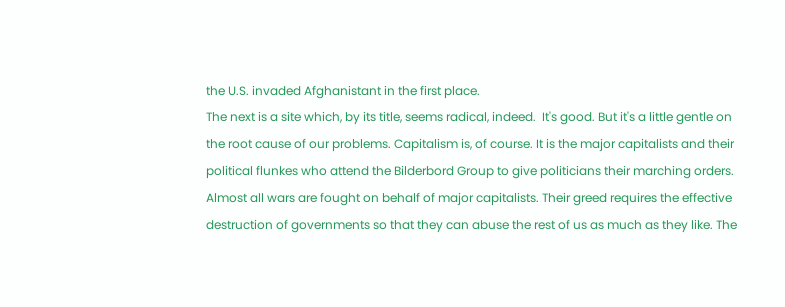the U.S. invaded Afghanistant in the first place.
The next is a site which, by its title, seems radical, indeed.  It's good. But it's a little gentle on the root cause of our problems. Capitalism is, of course. It is the major capitalists and their political flunkes who attend the Bilderbord Group to give politicians their marching orders. Almost all wars are fought on behalf of major capitalists. Their greed requires the effective destruction of governments so that they can abuse the rest of us as much as they like. The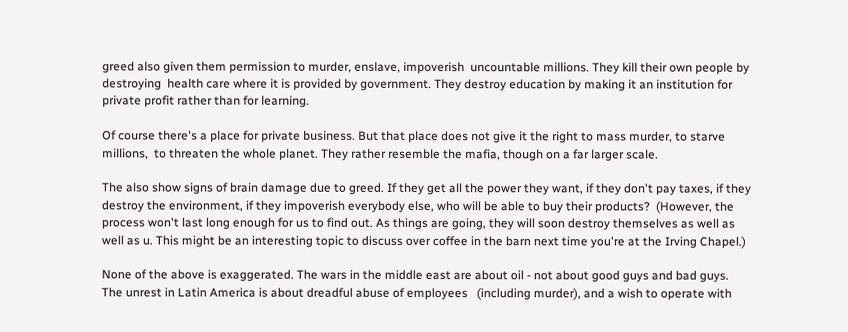greed also given them permission to murder, enslave, impoverish  uncountable millions. They kill their own people by destroying  health care where it is provided by government. They destroy education by making it an institution for private profit rather than for learning.

Of course there's a place for private business. But that place does not give it the right to mass murder, to starve millions,  to threaten the whole planet. They rather resemble the mafia, though on a far larger scale.

The also show signs of brain damage due to greed. If they get all the power they want, if they don't pay taxes, if they destroy the environment, if they impoverish everybody else, who will be able to buy their products?  (However, the process won't last long enough for us to find out. As things are going, they will soon destroy themselves as well as well as u. This might be an interesting topic to discuss over coffee in the barn next time you're at the Irving Chapel.)

None of the above is exaggerated. The wars in the middle east are about oil - not about good guys and bad guys. The unrest in Latin America is about dreadful abuse of employees   (including murder), and a wish to operate with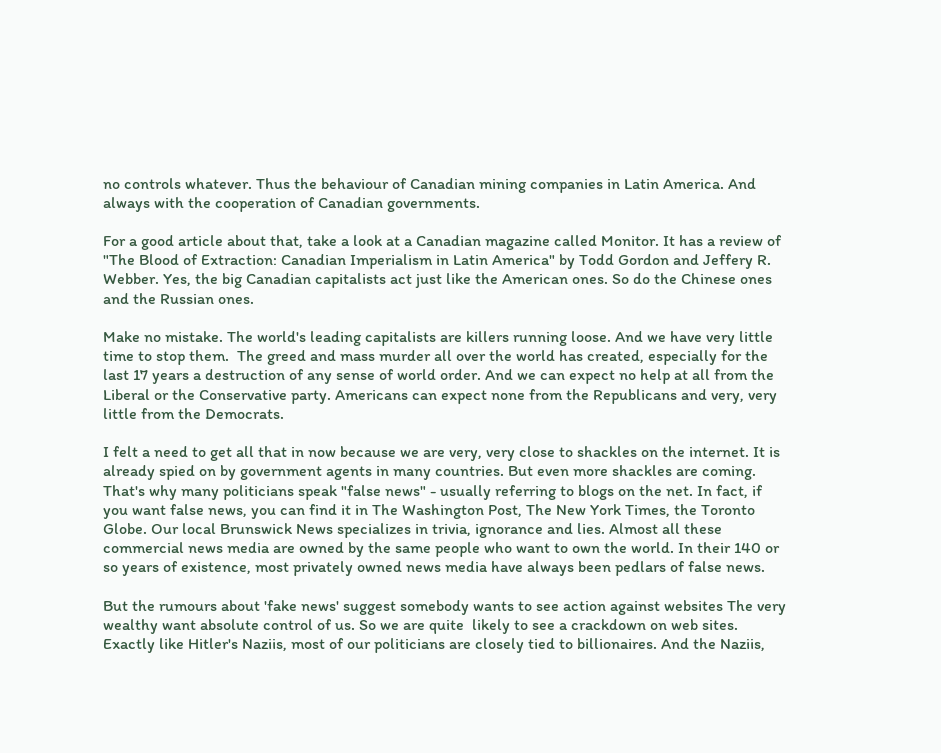no controls whatever. Thus the behaviour of Canadian mining companies in Latin America. And always with the cooperation of Canadian governments.

For a good article about that, take a look at a Canadian magazine called Monitor. It has a review of "The Blood of Extraction: Canadian Imperialism in Latin America" by Todd Gordon and Jeffery R. Webber. Yes, the big Canadian capitalists act just like the American ones. So do the Chinese ones and the Russian ones.

Make no mistake. The world's leading capitalists are killers running loose. And we have very little time to stop them.  The greed and mass murder all over the world has created, especially for the last 17 years a destruction of any sense of world order. And we can expect no help at all from the Liberal or the Conservative party. Americans can expect none from the Republicans and very, very little from the Democrats.

I felt a need to get all that in now because we are very, very close to shackles on the internet. It is already spied on by government agents in many countries. But even more shackles are coming. That's why many politicians speak "false news" - usually referring to blogs on the net. In fact, if you want false news, you can find it in The Washington Post, The New York Times, the Toronto Globe. Our local Brunswick News specializes in trivia, ignorance and lies. Almost all these commercial news media are owned by the same people who want to own the world. In their 140 or so years of existence, most privately owned news media have always been pedlars of false news.

But the rumours about 'fake news' suggest somebody wants to see action against websites The very wealthy want absolute control of us. So we are quite  likely to see a crackdown on web sites. Exactly like Hitler's Naziis, most of our politicians are closely tied to billionaires. And the Naziis,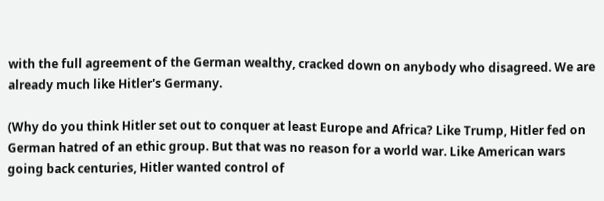with the full agreement of the German wealthy, cracked down on anybody who disagreed. We are already much like Hitler's Germany.

(Why do you think Hitler set out to conquer at least Europe and Africa? Like Trump, Hitler fed on German hatred of an ethic group. But that was no reason for a world war. Like American wars going back centuries, Hitler wanted control of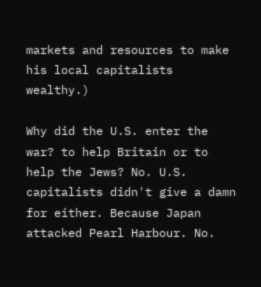markets and resources to make his local capitalists wealthy.)

Why did the U.S. enter the war? to help Britain or to help the Jews? No. U.S. capitalists didn't give a damn for either. Because Japan attacked Pearl Harbour. No.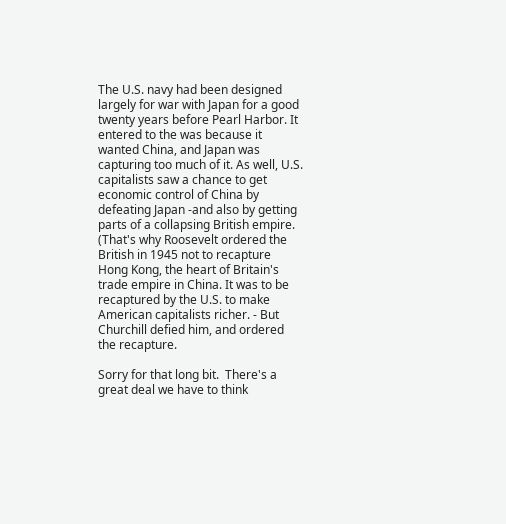The U.S. navy had been designed largely for war with Japan for a good twenty years before Pearl Harbor. It entered to the was because it wanted China, and Japan was capturing too much of it. As well, U.S. capitalists saw a chance to get economic control of China by defeating Japan -and also by getting parts of a collapsing British empire. (That's why Roosevelt ordered the British in 1945 not to recapture Hong Kong, the heart of Britain's trade empire in China. It was to be recaptured by the U.S. to make American capitalists richer. - But Churchill defied him, and ordered the recapture.

Sorry for that long bit.  There's a great deal we have to think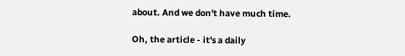about. And we don't have much time.

Oh, the article - it's a daily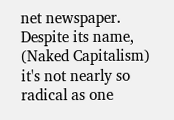net newspaper. Despite its name, (Naked Capitalism) it's not nearly so radical as one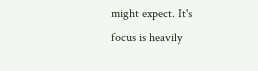might expect. It's focus is heavily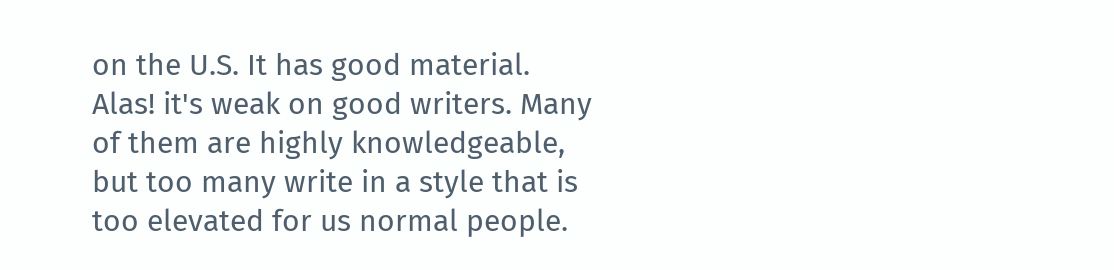on the U.S. It has good material. Alas! it's weak on good writers. Many of them are highly knowledgeable, but too many write in a style that is too elevated for us normal people.